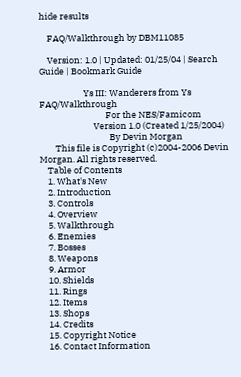hide results

    FAQ/Walkthrough by DBM11085

    Version: 1.0 | Updated: 01/25/04 | Search Guide | Bookmark Guide

                      Ys III: Wanderers from Ys FAQ/Walkthrough
                                 For the NES/Famicom
                           Version 1.0 (Created 1/25/2004)
                                   By Devin Morgan
        This file is Copyright (c)2004-2006 Devin Morgan. All rights reserved.
    Table of Contents
    1. What's New
    2. Introduction
    3. Controls
    4. Overview
    5. Walkthrough
    6. Enemies
    7. Bosses
    8. Weapons
    9. Armor
    10. Shields
    11. Rings
    12. Items
    13. Shops
    14. Credits
    15. Copyright Notice
    16. Contact Information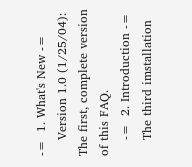-=  1. What's New -=
    Version 1.0 (1/25/04): The first, complete version of this FAQ.
    -=  2. Introduction -=
    The third imstallation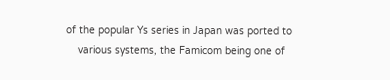of the popular Ys series in Japan was ported to
    various systems, the Famicom being one of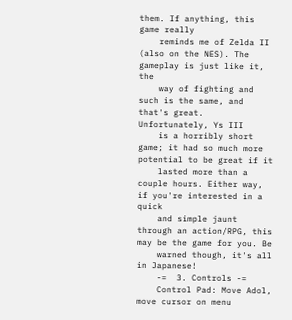them. If anything, this game really
    reminds me of Zelda II (also on the NES). The gameplay is just like it, the
    way of fighting and such is the same, and that's great. Unfortunately, Ys III
    is a horribly short game; it had so much more potential to be great if it
    lasted more than a couple hours. Either way, if you're interested in a quick
    and simple jaunt through an action/RPG, this may be the game for you. Be
    warned though, it's all in Japanese!
    -=  3. Controls -=
    Control Pad: Move Adol, move cursor on menu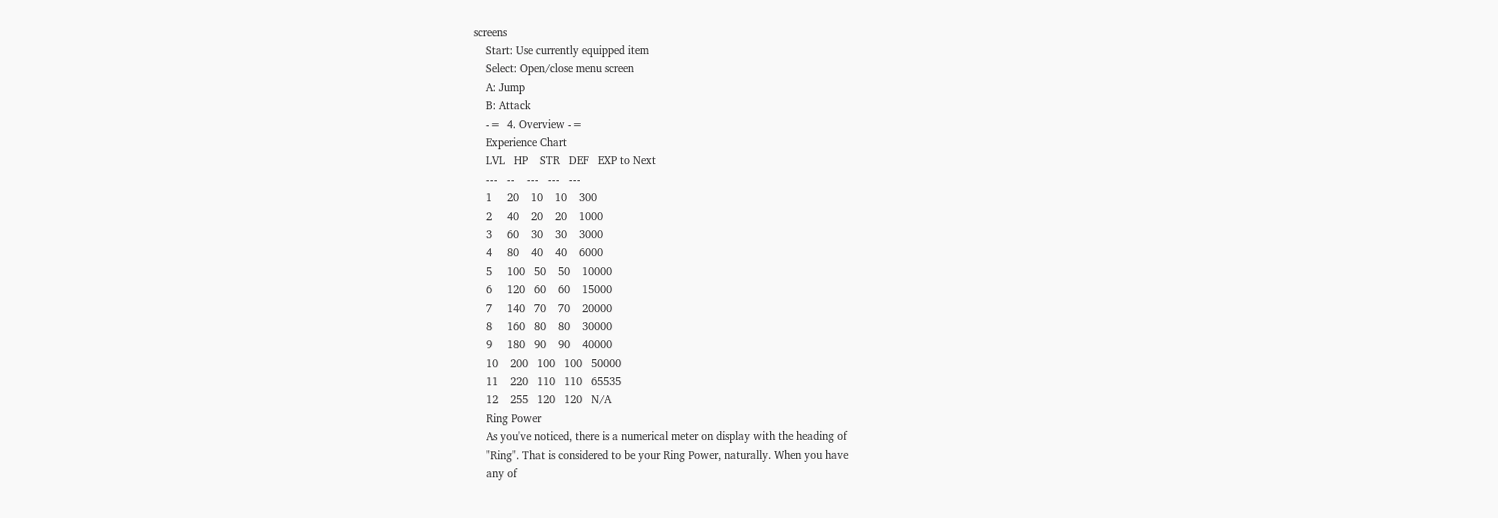screens
    Start: Use currently equipped item
    Select: Open/close menu screen
    A: Jump
    B: Attack
    -=  4. Overview -=
    Experience Chart
    LVL   HP    STR   DEF   EXP to Next
    ---   --    ---   ---   ---
    1     20    10    10    300
    2     40    20    20    1000
    3     60    30    30    3000
    4     80    40    40    6000
    5     100   50    50    10000
    6     120   60    60    15000
    7     140   70    70    20000
    8     160   80    80    30000
    9     180   90    90    40000
    10    200   100   100   50000
    11    220   110   110   65535
    12    255   120   120   N/A
    Ring Power
    As you've noticed, there is a numerical meter on display with the heading of
    "Ring". That is considered to be your Ring Power, naturally. When you have
    any of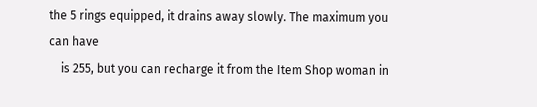the 5 rings equipped, it drains away slowly. The maximum you can have
    is 255, but you can recharge it from the Item Shop woman in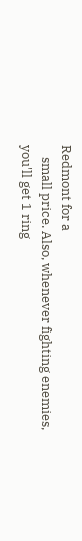Redmont for a
    small price. Also, whenever fighting enemies, you'll get 1 ring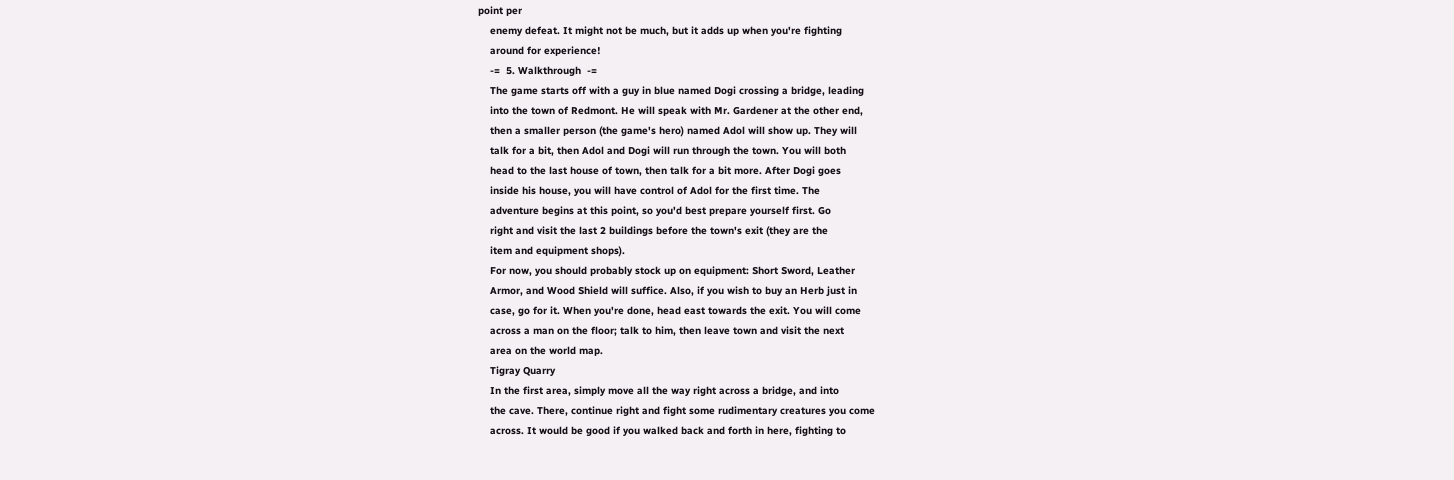point per
    enemy defeat. It might not be much, but it adds up when you're fighting
    around for experience!
    -=  5. Walkthrough  -=
    The game starts off with a guy in blue named Dogi crossing a bridge, leading
    into the town of Redmont. He will speak with Mr. Gardener at the other end,
    then a smaller person (the game's hero) named Adol will show up. They will
    talk for a bit, then Adol and Dogi will run through the town. You will both
    head to the last house of town, then talk for a bit more. After Dogi goes
    inside his house, you will have control of Adol for the first time. The
    adventure begins at this point, so you'd best prepare yourself first. Go
    right and visit the last 2 buildings before the town's exit (they are the
    item and equipment shops).
    For now, you should probably stock up on equipment: Short Sword, Leather
    Armor, and Wood Shield will suffice. Also, if you wish to buy an Herb just in
    case, go for it. When you're done, head east towards the exit. You will come
    across a man on the floor; talk to him, then leave town and visit the next
    area on the world map.
    Tigray Quarry
    In the first area, simply move all the way right across a bridge, and into
    the cave. There, continue right and fight some rudimentary creatures you come
    across. It would be good if you walked back and forth in here, fighting to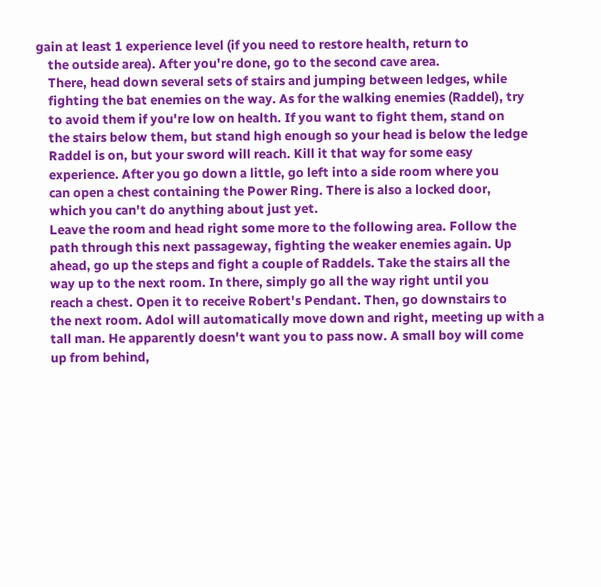gain at least 1 experience level (if you need to restore health, return to
    the outside area). After you're done, go to the second cave area.
    There, head down several sets of stairs and jumping between ledges, while
    fighting the bat enemies on the way. As for the walking enemies (Raddel), try
    to avoid them if you're low on health. If you want to fight them, stand on
    the stairs below them, but stand high enough so your head is below the ledge
    Raddel is on, but your sword will reach. Kill it that way for some easy
    experience. After you go down a little, go left into a side room where you
    can open a chest containing the Power Ring. There is also a locked door,
    which you can't do anything about just yet.
    Leave the room and head right some more to the following area. Follow the
    path through this next passageway, fighting the weaker enemies again. Up
    ahead, go up the steps and fight a couple of Raddels. Take the stairs all the
    way up to the next room. In there, simply go all the way right until you
    reach a chest. Open it to receive Robert's Pendant. Then, go downstairs to
    the next room. Adol will automatically move down and right, meeting up with a
    tall man. He apparently doesn't want you to pass now. A small boy will come
    up from behind,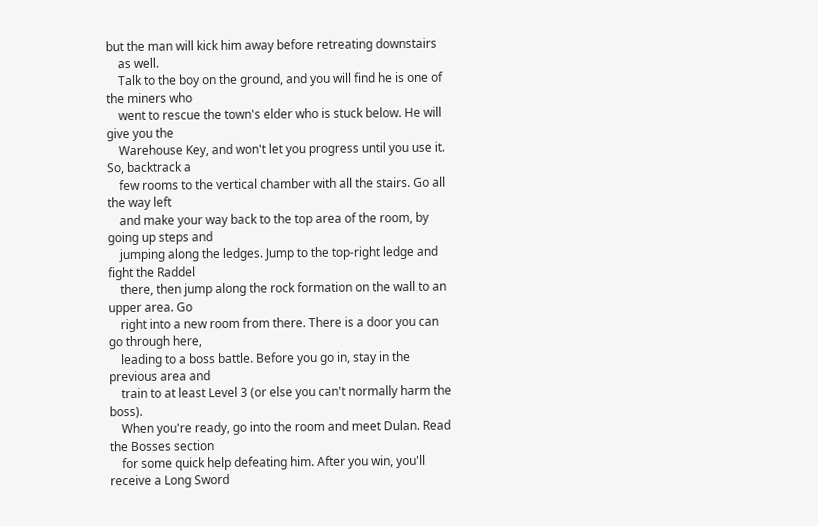but the man will kick him away before retreating downstairs
    as well.
    Talk to the boy on the ground, and you will find he is one of the miners who
    went to rescue the town's elder who is stuck below. He will give you the
    Warehouse Key, and won't let you progress until you use it. So, backtrack a
    few rooms to the vertical chamber with all the stairs. Go all the way left
    and make your way back to the top area of the room, by going up steps and
    jumping along the ledges. Jump to the top-right ledge and fight the Raddel
    there, then jump along the rock formation on the wall to an upper area. Go
    right into a new room from there. There is a door you can go through here,
    leading to a boss battle. Before you go in, stay in the previous area and
    train to at least Level 3 (or else you can't normally harm the boss).
    When you're ready, go into the room and meet Dulan. Read the Bosses section
    for some quick help defeating him. After you win, you'll receive a Long Sword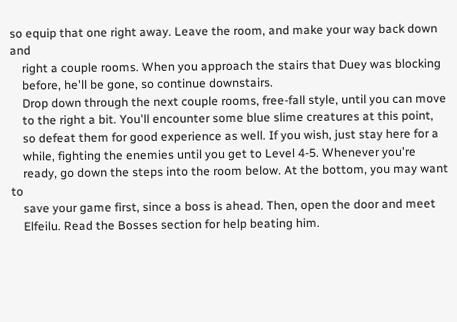so equip that one right away. Leave the room, and make your way back down and
    right a couple rooms. When you approach the stairs that Duey was blocking
    before, he'll be gone, so continue downstairs.
    Drop down through the next couple rooms, free-fall style, until you can move
    to the right a bit. You'll encounter some blue slime creatures at this point,
    so defeat them for good experience as well. If you wish, just stay here for a
    while, fighting the enemies until you get to Level 4-5. Whenever you're
    ready, go down the steps into the room below. At the bottom, you may want to
    save your game first, since a boss is ahead. Then, open the door and meet
    Elfeilu. Read the Bosses section for help beating him.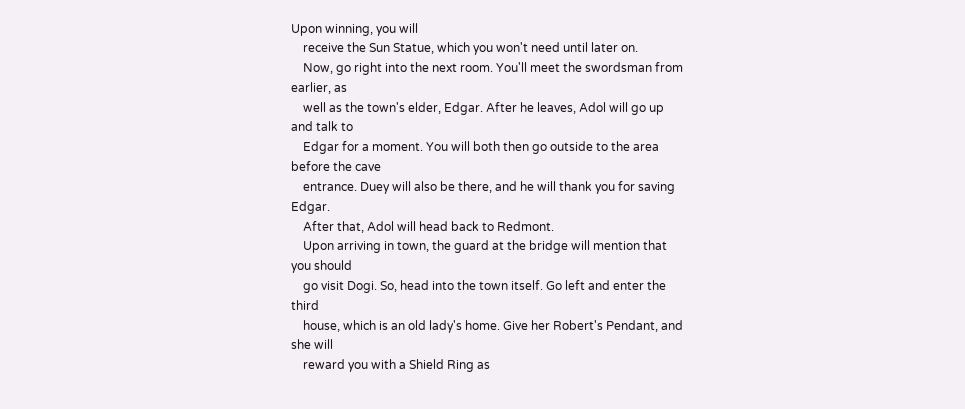Upon winning, you will
    receive the Sun Statue, which you won't need until later on.
    Now, go right into the next room. You'll meet the swordsman from earlier, as
    well as the town's elder, Edgar. After he leaves, Adol will go up and talk to
    Edgar for a moment. You will both then go outside to the area before the cave
    entrance. Duey will also be there, and he will thank you for saving Edgar.
    After that, Adol will head back to Redmont.
    Upon arriving in town, the guard at the bridge will mention that you should
    go visit Dogi. So, head into the town itself. Go left and enter the third
    house, which is an old lady's home. Give her Robert's Pendant, and she will
    reward you with a Shield Ring as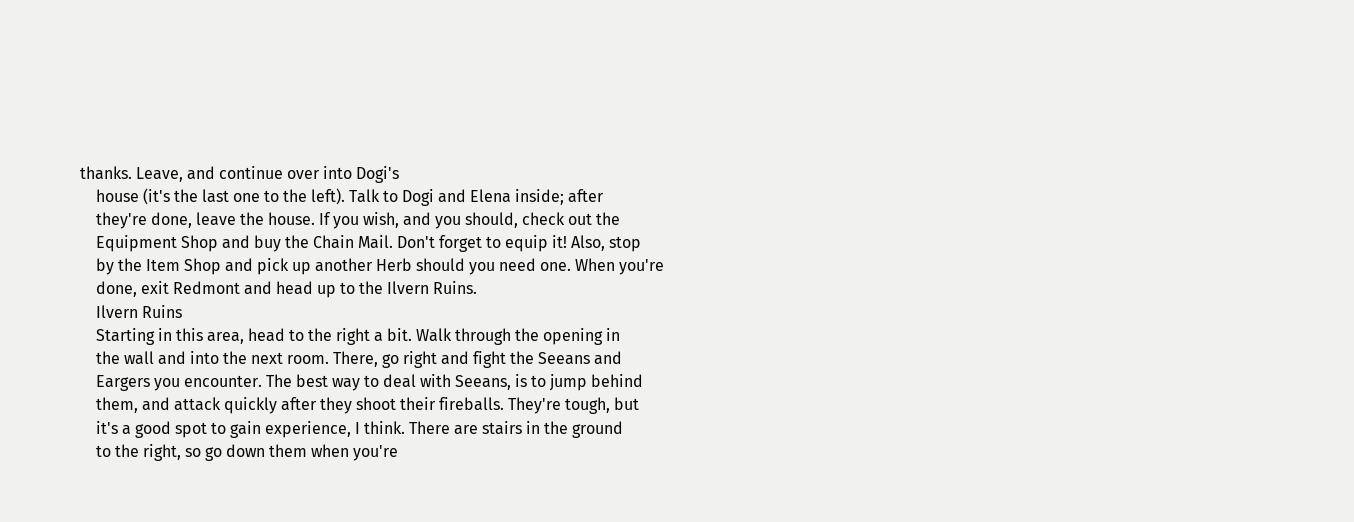thanks. Leave, and continue over into Dogi's
    house (it's the last one to the left). Talk to Dogi and Elena inside; after
    they're done, leave the house. If you wish, and you should, check out the
    Equipment Shop and buy the Chain Mail. Don't forget to equip it! Also, stop
    by the Item Shop and pick up another Herb should you need one. When you're
    done, exit Redmont and head up to the Ilvern Ruins.
    Ilvern Ruins
    Starting in this area, head to the right a bit. Walk through the opening in
    the wall and into the next room. There, go right and fight the Seeans and
    Eargers you encounter. The best way to deal with Seeans, is to jump behind
    them, and attack quickly after they shoot their fireballs. They're tough, but
    it's a good spot to gain experience, I think. There are stairs in the ground
    to the right, so go down them when you're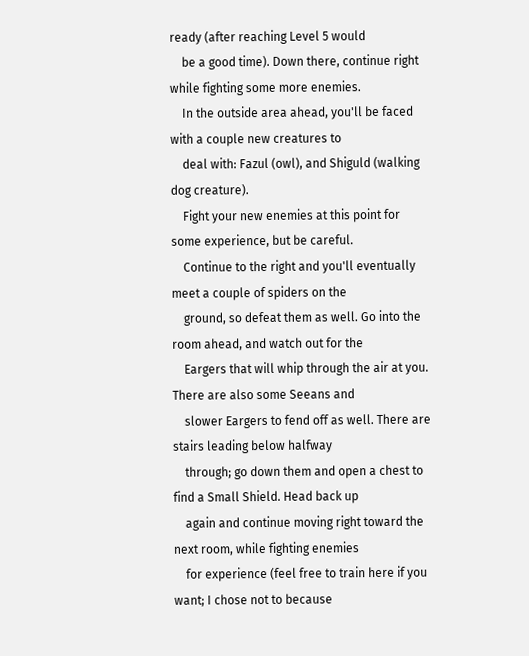ready (after reaching Level 5 would
    be a good time). Down there, continue right while fighting some more enemies.
    In the outside area ahead, you'll be faced with a couple new creatures to
    deal with: Fazul (owl), and Shiguld (walking dog creature).
    Fight your new enemies at this point for some experience, but be careful.
    Continue to the right and you'll eventually meet a couple of spiders on the
    ground, so defeat them as well. Go into the room ahead, and watch out for the
    Eargers that will whip through the air at you. There are also some Seeans and
    slower Eargers to fend off as well. There are stairs leading below halfway
    through; go down them and open a chest to find a Small Shield. Head back up
    again and continue moving right toward the next room, while fighting enemies
    for experience (feel free to train here if you want; I chose not to because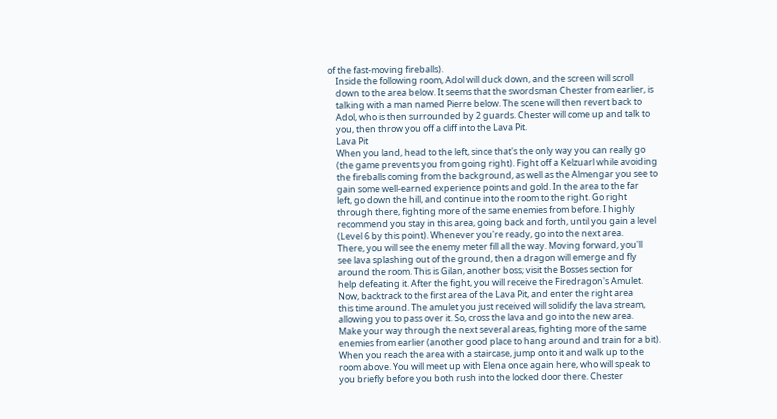of the fast-moving fireballs).
    Inside the following room, Adol will duck down, and the screen will scroll
    down to the area below. It seems that the swordsman Chester from earlier, is
    talking with a man named Pierre below. The scene will then revert back to
    Adol, who is then surrounded by 2 guards. Chester will come up and talk to
    you, then throw you off a cliff into the Lava Pit.
    Lava Pit
    When you land, head to the left, since that's the only way you can really go
    (the game prevents you from going right). Fight off a Kelzuarl while avoiding
    the fireballs coming from the background, as well as the Almengar you see to
    gain some well-earned experience points and gold. In the area to the far
    left, go down the hill, and continue into the room to the right. Go right
    through there, fighting more of the same enemies from before. I highly
    recommend you stay in this area, going back and forth, until you gain a level
    (Level 6 by this point). Whenever you're ready, go into the next area.
    There, you will see the enemy meter fill all the way. Moving forward, you'll
    see lava splashing out of the ground, then a dragon will emerge and fly
    around the room. This is Gilan, another boss; visit the Bosses section for
    help defeating it. After the fight, you will receive the Firedragon's Amulet.
    Now, backtrack to the first area of the Lava Pit, and enter the right area
    this time around. The amulet you just received will solidify the lava stream,
    allowing you to pass over it. So, cross the lava and go into the new area.
    Make your way through the next several areas, fighting more of the same
    enemies from earlier (another good place to hang around and train for a bit).
    When you reach the area with a staircase, jump onto it and walk up to the
    room above. You will meet up with Elena once again here, who will speak to
    you briefly before you both rush into the locked door there. Chester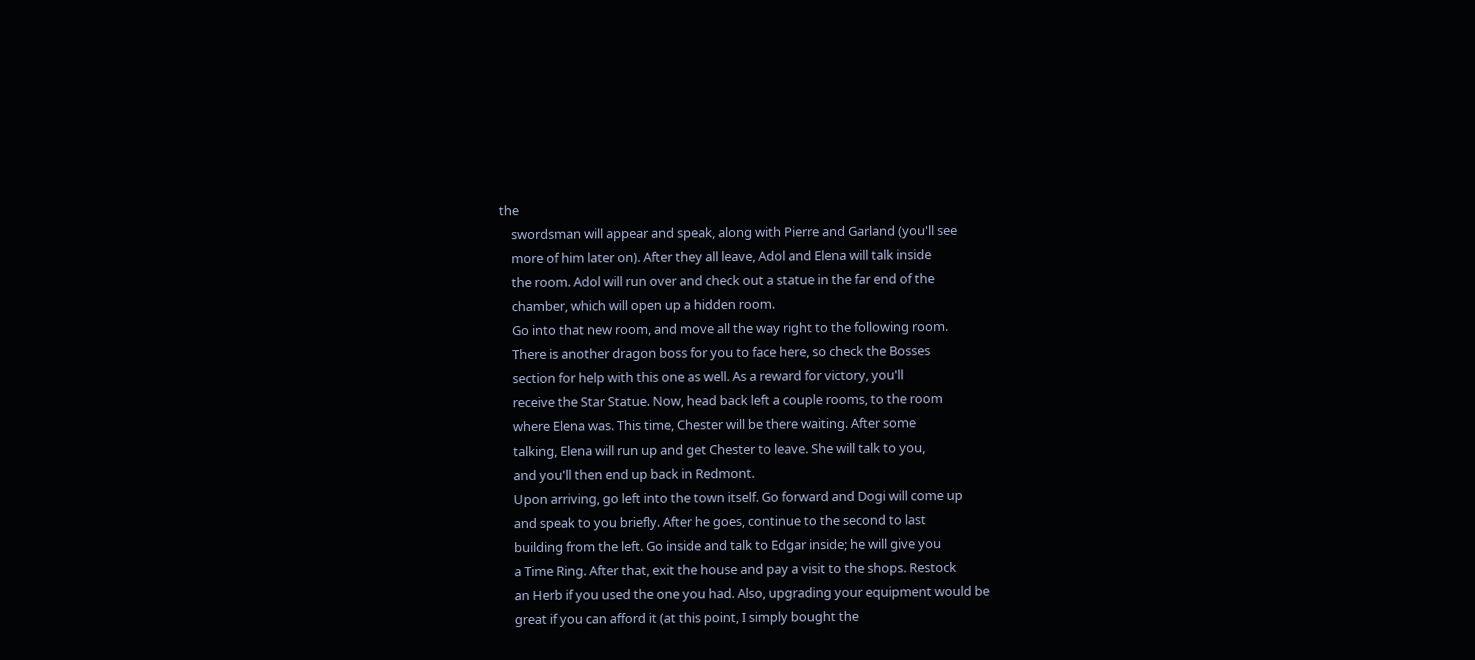the
    swordsman will appear and speak, along with Pierre and Garland (you'll see
    more of him later on). After they all leave, Adol and Elena will talk inside
    the room. Adol will run over and check out a statue in the far end of the
    chamber, which will open up a hidden room.
    Go into that new room, and move all the way right to the following room.
    There is another dragon boss for you to face here, so check the Bosses
    section for help with this one as well. As a reward for victory, you'll
    receive the Star Statue. Now, head back left a couple rooms, to the room
    where Elena was. This time, Chester will be there waiting. After some
    talking, Elena will run up and get Chester to leave. She will talk to you,
    and you'll then end up back in Redmont.
    Upon arriving, go left into the town itself. Go forward and Dogi will come up
    and speak to you briefly. After he goes, continue to the second to last
    building from the left. Go inside and talk to Edgar inside; he will give you
    a Time Ring. After that, exit the house and pay a visit to the shops. Restock
    an Herb if you used the one you had. Also, upgrading your equipment would be
    great if you can afford it (at this point, I simply bought the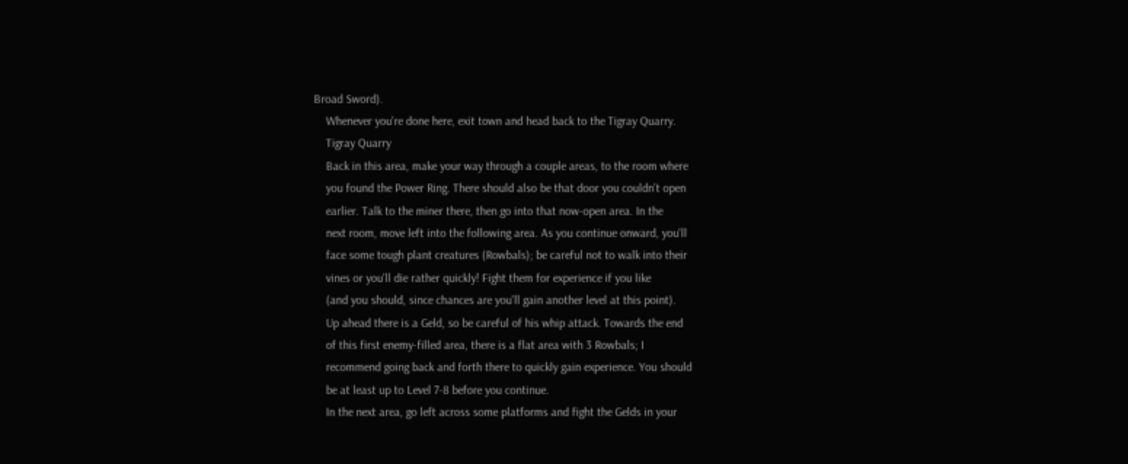Broad Sword).
    Whenever you're done here, exit town and head back to the Tigray Quarry.
    Tigray Quarry
    Back in this area, make your way through a couple areas, to the room where
    you found the Power Ring. There should also be that door you couldn't open
    earlier. Talk to the miner there, then go into that now-open area. In the
    next room, move left into the following area. As you continue onward, you'll
    face some tough plant creatures (Rowbals); be careful not to walk into their
    vines or you'll die rather quickly! Fight them for experience if you like
    (and you should, since chances are you'll gain another level at this point).
    Up ahead there is a Geld, so be careful of his whip attack. Towards the end
    of this first enemy-filled area, there is a flat area with 3 Rowbals; I
    recommend going back and forth there to quickly gain experience. You should
    be at least up to Level 7-8 before you continue.
    In the next area, go left across some platforms and fight the Gelds in your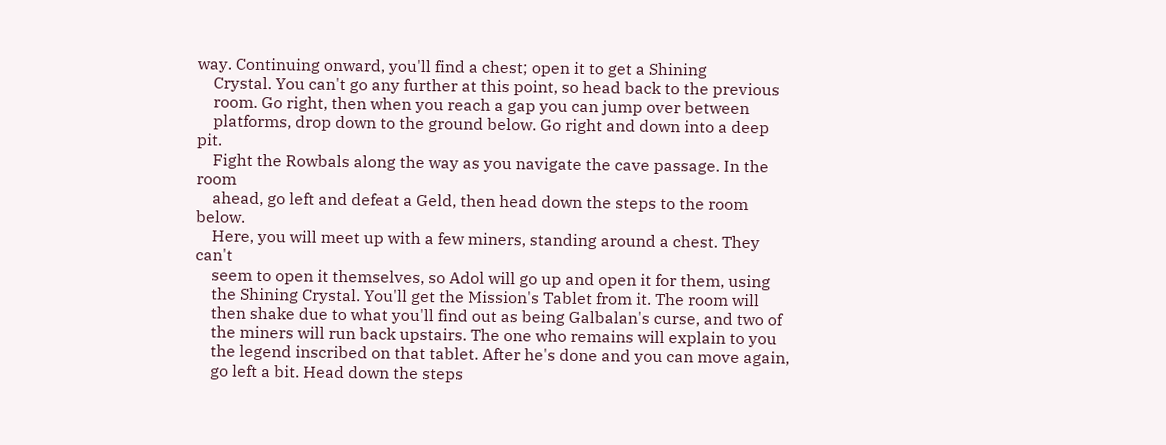way. Continuing onward, you'll find a chest; open it to get a Shining
    Crystal. You can't go any further at this point, so head back to the previous
    room. Go right, then when you reach a gap you can jump over between
    platforms, drop down to the ground below. Go right and down into a deep pit.
    Fight the Rowbals along the way as you navigate the cave passage. In the room
    ahead, go left and defeat a Geld, then head down the steps to the room below.
    Here, you will meet up with a few miners, standing around a chest. They can't
    seem to open it themselves, so Adol will go up and open it for them, using
    the Shining Crystal. You'll get the Mission's Tablet from it. The room will
    then shake due to what you'll find out as being Galbalan's curse, and two of
    the miners will run back upstairs. The one who remains will explain to you
    the legend inscribed on that tablet. After he's done and you can move again,
    go left a bit. Head down the steps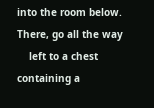into the room below. There, go all the way
    left to a chest containing a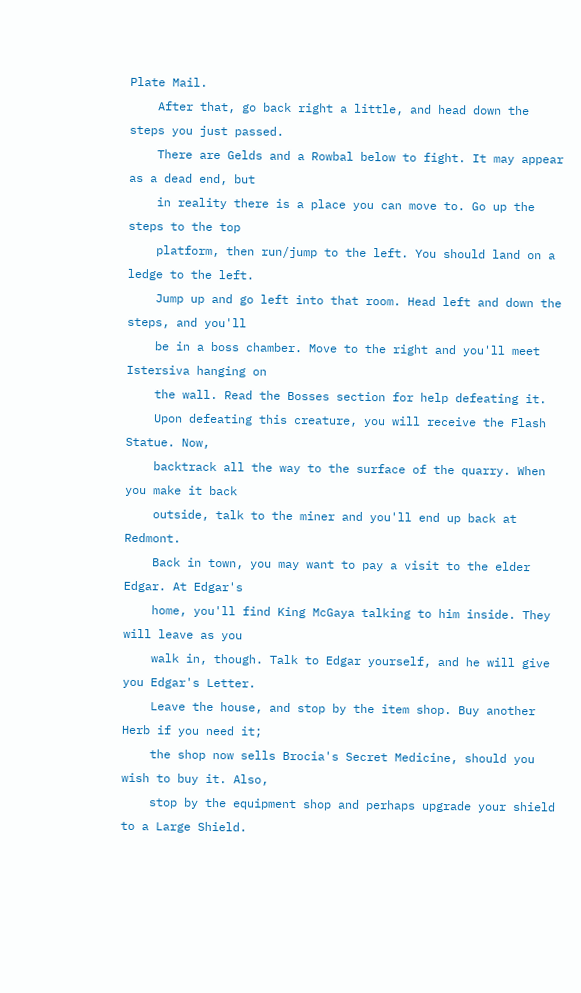Plate Mail.
    After that, go back right a little, and head down the steps you just passed.
    There are Gelds and a Rowbal below to fight. It may appear as a dead end, but
    in reality there is a place you can move to. Go up the steps to the top
    platform, then run/jump to the left. You should land on a ledge to the left.
    Jump up and go left into that room. Head left and down the steps, and you'll
    be in a boss chamber. Move to the right and you'll meet Istersiva hanging on
    the wall. Read the Bosses section for help defeating it.
    Upon defeating this creature, you will receive the Flash Statue. Now,
    backtrack all the way to the surface of the quarry. When you make it back
    outside, talk to the miner and you'll end up back at Redmont.
    Back in town, you may want to pay a visit to the elder Edgar. At Edgar's
    home, you'll find King McGaya talking to him inside. They will leave as you
    walk in, though. Talk to Edgar yourself, and he will give you Edgar's Letter.
    Leave the house, and stop by the item shop. Buy another Herb if you need it;
    the shop now sells Brocia's Secret Medicine, should you wish to buy it. Also,
    stop by the equipment shop and perhaps upgrade your shield to a Large Shield.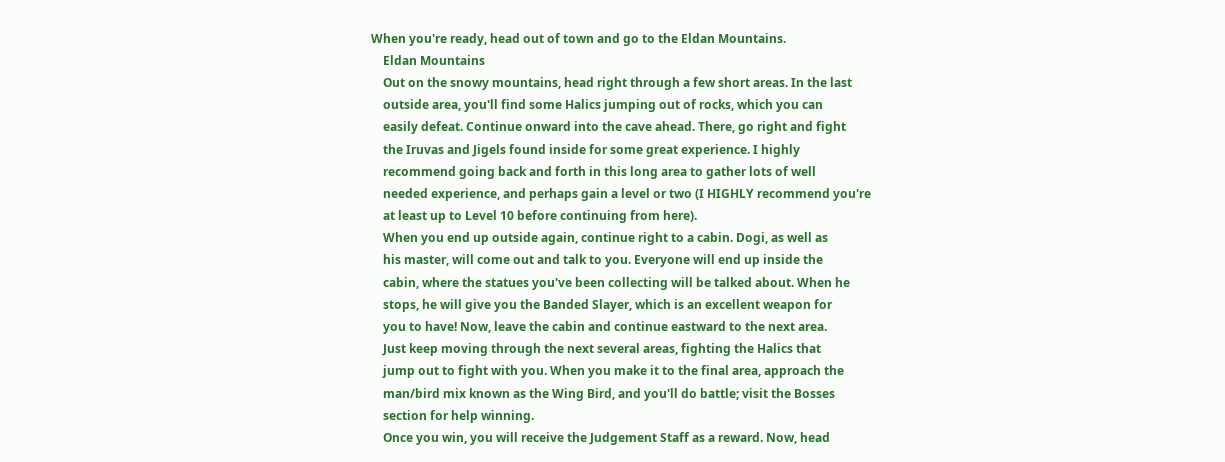When you're ready, head out of town and go to the Eldan Mountains.
    Eldan Mountains
    Out on the snowy mountains, head right through a few short areas. In the last
    outside area, you'll find some Halics jumping out of rocks, which you can
    easily defeat. Continue onward into the cave ahead. There, go right and fight
    the Iruvas and Jigels found inside for some great experience. I highly
    recommend going back and forth in this long area to gather lots of well
    needed experience, and perhaps gain a level or two (I HIGHLY recommend you're
    at least up to Level 10 before continuing from here).
    When you end up outside again, continue right to a cabin. Dogi, as well as
    his master, will come out and talk to you. Everyone will end up inside the
    cabin, where the statues you've been collecting will be talked about. When he
    stops, he will give you the Banded Slayer, which is an excellent weapon for
    you to have! Now, leave the cabin and continue eastward to the next area.
    Just keep moving through the next several areas, fighting the Halics that
    jump out to fight with you. When you make it to the final area, approach the
    man/bird mix known as the Wing Bird, and you'll do battle; visit the Bosses
    section for help winning.
    Once you win, you will receive the Judgement Staff as a reward. Now, head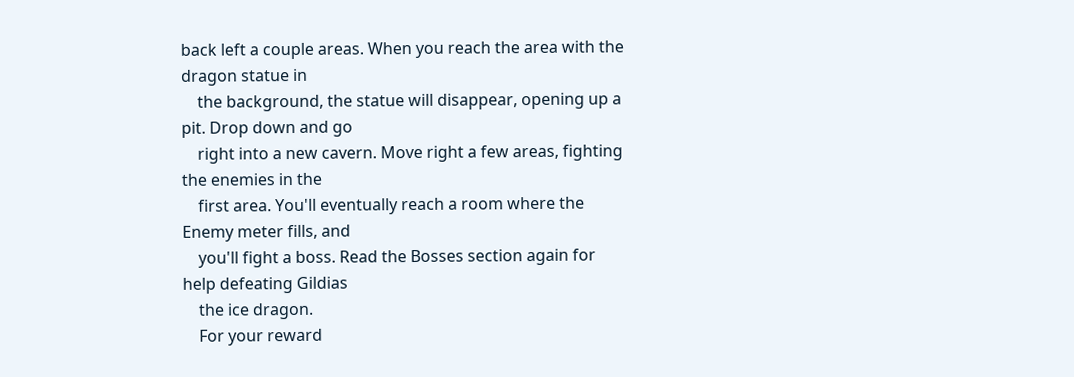back left a couple areas. When you reach the area with the dragon statue in
    the background, the statue will disappear, opening up a pit. Drop down and go
    right into a new cavern. Move right a few areas, fighting the enemies in the
    first area. You'll eventually reach a room where the Enemy meter fills, and
    you'll fight a boss. Read the Bosses section again for help defeating Gildias
    the ice dragon.
    For your reward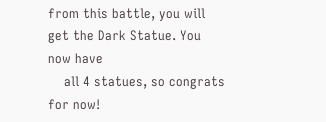from this battle, you will get the Dark Statue. You now have
    all 4 statues, so congrats for now!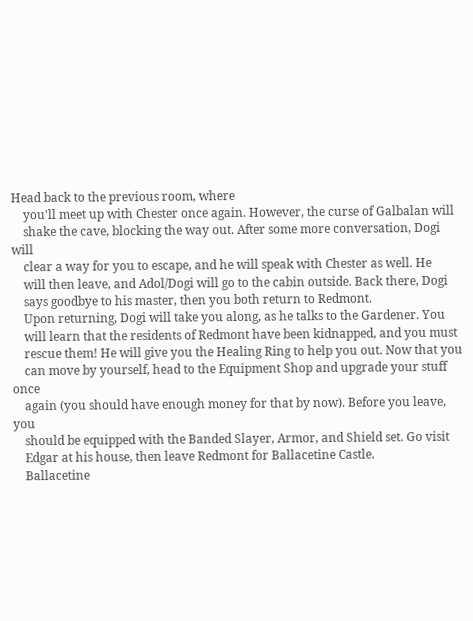Head back to the previous room, where
    you'll meet up with Chester once again. However, the curse of Galbalan will
    shake the cave, blocking the way out. After some more conversation, Dogi will
    clear a way for you to escape, and he will speak with Chester as well. He
    will then leave, and Adol/Dogi will go to the cabin outside. Back there, Dogi
    says goodbye to his master, then you both return to Redmont.
    Upon returning, Dogi will take you along, as he talks to the Gardener. You
    will learn that the residents of Redmont have been kidnapped, and you must
    rescue them! He will give you the Healing Ring to help you out. Now that you
    can move by yourself, head to the Equipment Shop and upgrade your stuff once
    again (you should have enough money for that by now). Before you leave, you
    should be equipped with the Banded Slayer, Armor, and Shield set. Go visit
    Edgar at his house, then leave Redmont for Ballacetine Castle.
    Ballacetine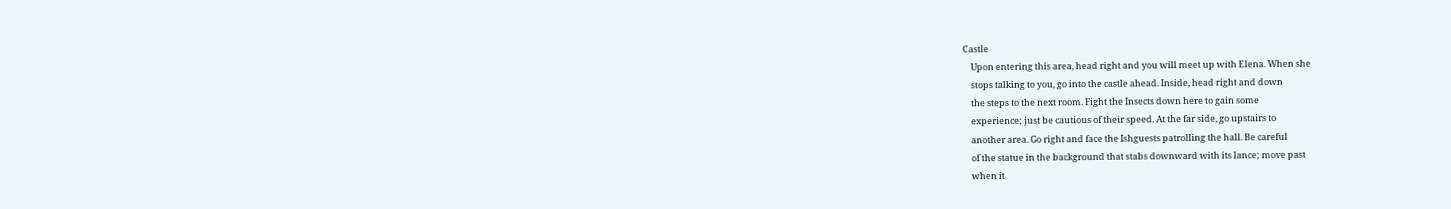Castle
    Upon entering this area, head right and you will meet up with Elena. When she
    stops talking to you, go into the castle ahead. Inside, head right and down
    the steps to the next room. Fight the Insects down here to gain some
    experience; just be cautious of their speed. At the far side, go upstairs to
    another area. Go right and face the Ishguests patrolling the hall. Be careful
    of the statue in the background that stabs downward with its lance; move past
    when it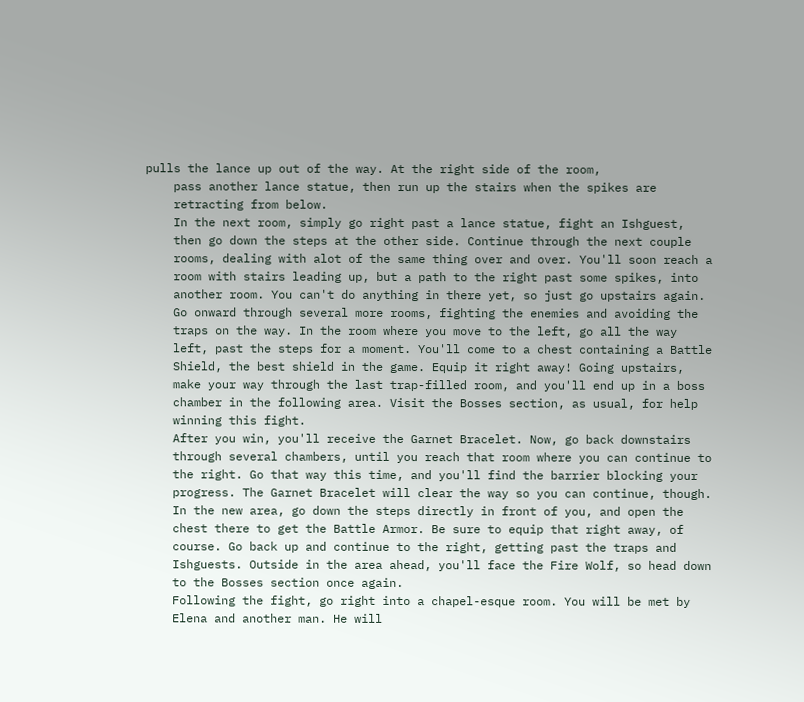pulls the lance up out of the way. At the right side of the room,
    pass another lance statue, then run up the stairs when the spikes are
    retracting from below.
    In the next room, simply go right past a lance statue, fight an Ishguest,
    then go down the steps at the other side. Continue through the next couple
    rooms, dealing with alot of the same thing over and over. You'll soon reach a
    room with stairs leading up, but a path to the right past some spikes, into
    another room. You can't do anything in there yet, so just go upstairs again.
    Go onward through several more rooms, fighting the enemies and avoiding the
    traps on the way. In the room where you move to the left, go all the way
    left, past the steps for a moment. You'll come to a chest containing a Battle
    Shield, the best shield in the game. Equip it right away! Going upstairs,
    make your way through the last trap-filled room, and you'll end up in a boss
    chamber in the following area. Visit the Bosses section, as usual, for help
    winning this fight.
    After you win, you'll receive the Garnet Bracelet. Now, go back downstairs
    through several chambers, until you reach that room where you can continue to
    the right. Go that way this time, and you'll find the barrier blocking your
    progress. The Garnet Bracelet will clear the way so you can continue, though.
    In the new area, go down the steps directly in front of you, and open the
    chest there to get the Battle Armor. Be sure to equip that right away, of
    course. Go back up and continue to the right, getting past the traps and
    Ishguests. Outside in the area ahead, you'll face the Fire Wolf, so head down
    to the Bosses section once again.
    Following the fight, go right into a chapel-esque room. You will be met by
    Elena and another man. He will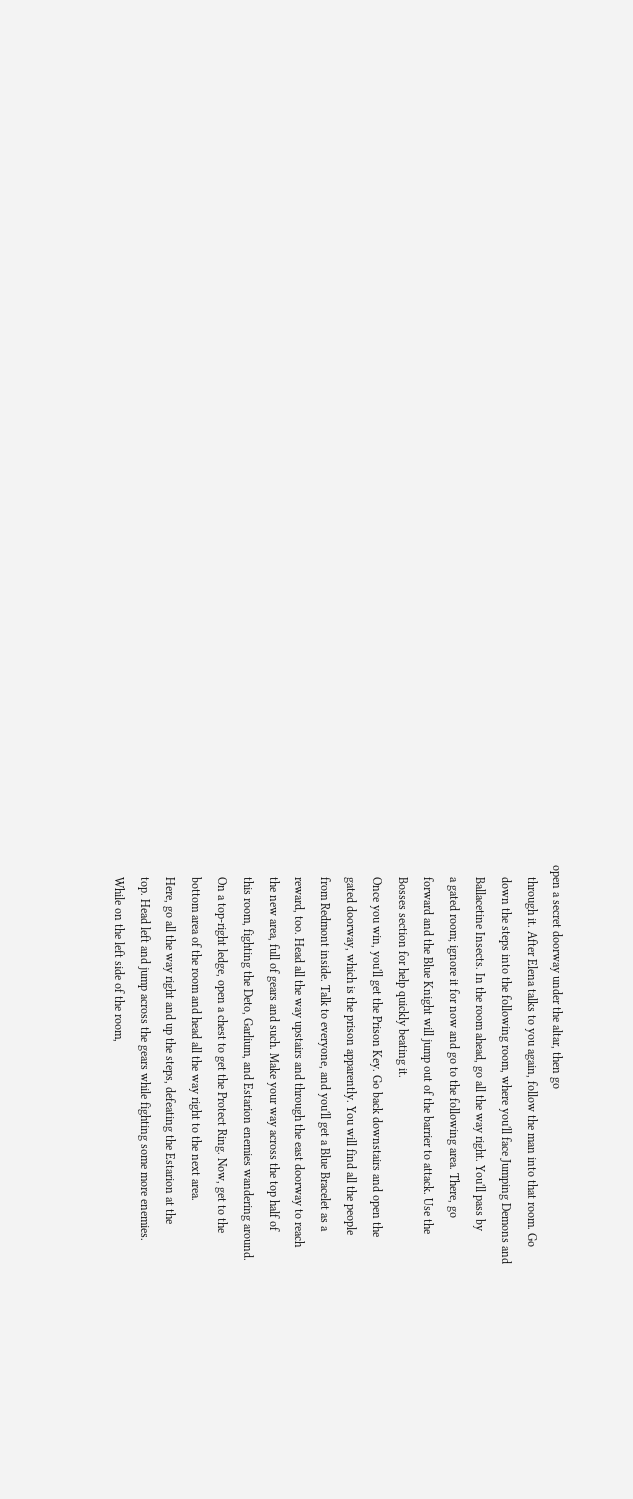open a secret doorway under the altar, then go
    through it. After Elena talks to you again, follow the man into that room. Go
    down the steps into the following room, where you'll face Jumping Demons and
    Ballacetine Insects. In the room ahead, go all the way right. You'll pass by
    a gated room; ignore it for now and go to the following area. There, go
    forward and the Blue Knight will jump out of the barrier to attack. Use the
    Bosses section for help quickly beating it.
    Once you win, you'll get the Prison Key. Go back downstairs and open the
    gated doorway, which is the prison apparently. You will find all the people
    from Redmont inside. Talk to everyone, and you'll get a Blue Bracelet as a
    reward, too. Head all the way upstairs and through the east doorway to reach
    the new area, full of gears and such. Make your way across the top half of
    this room, fighting the Deto, Garlium, and Estarion enemies wandering around.
    On a top-right ledge, open a chest to get the Protect Ring. Now, get to the
    bottom area of the room and head all the way right to the next area.
    Here, go all the way right and up the steps, defeating the Estarion at the
    top. Head left and jump across the gears while fighting some more enemies.
    While on the left side of the room,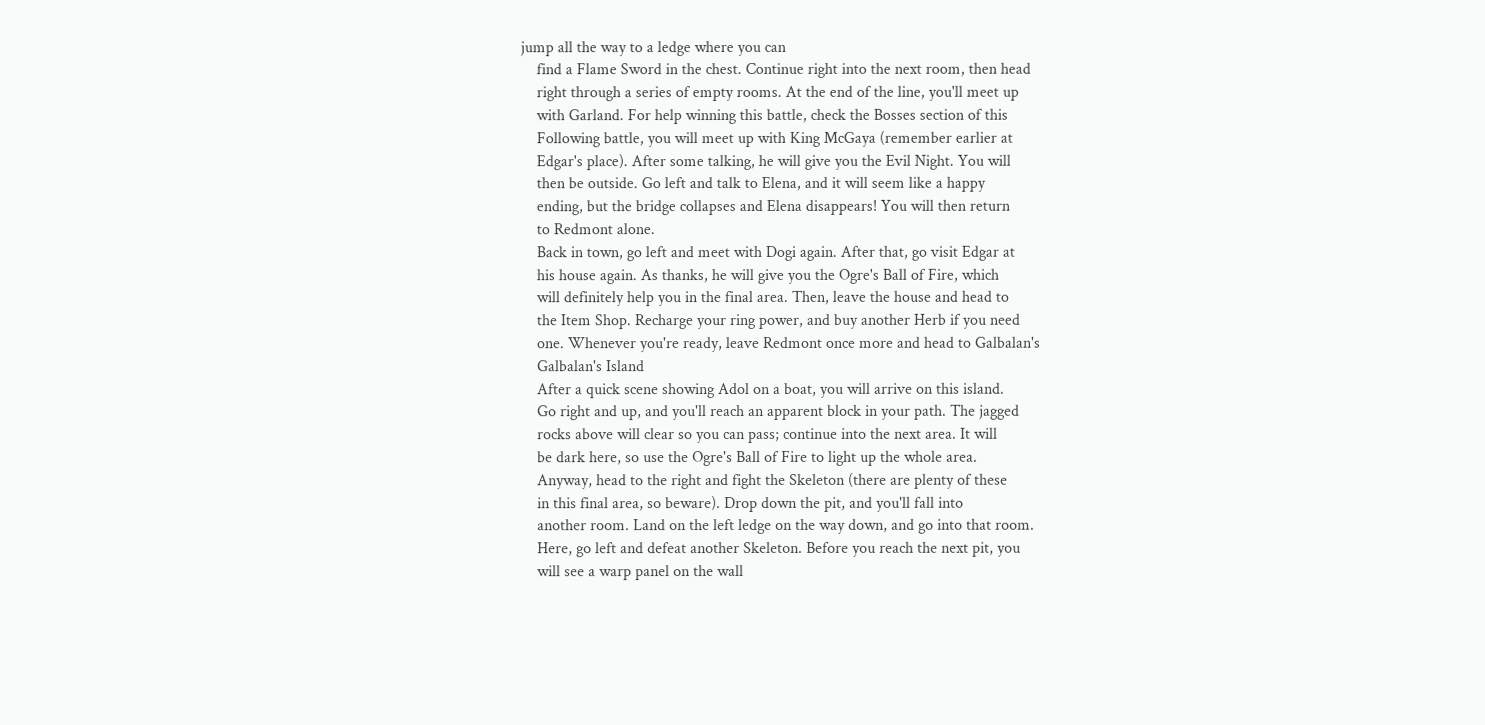jump all the way to a ledge where you can
    find a Flame Sword in the chest. Continue right into the next room, then head
    right through a series of empty rooms. At the end of the line, you'll meet up
    with Garland. For help winning this battle, check the Bosses section of this
    Following battle, you will meet up with King McGaya (remember earlier at
    Edgar's place). After some talking, he will give you the Evil Night. You will
    then be outside. Go left and talk to Elena, and it will seem like a happy
    ending, but the bridge collapses and Elena disappears! You will then return
    to Redmont alone.
    Back in town, go left and meet with Dogi again. After that, go visit Edgar at
    his house again. As thanks, he will give you the Ogre's Ball of Fire, which
    will definitely help you in the final area. Then, leave the house and head to
    the Item Shop. Recharge your ring power, and buy another Herb if you need
    one. Whenever you're ready, leave Redmont once more and head to Galbalan's
    Galbalan's Island
    After a quick scene showing Adol on a boat, you will arrive on this island.
    Go right and up, and you'll reach an apparent block in your path. The jagged
    rocks above will clear so you can pass; continue into the next area. It will
    be dark here, so use the Ogre's Ball of Fire to light up the whole area.
    Anyway, head to the right and fight the Skeleton (there are plenty of these
    in this final area, so beware). Drop down the pit, and you'll fall into
    another room. Land on the left ledge on the way down, and go into that room.
    Here, go left and defeat another Skeleton. Before you reach the next pit, you
    will see a warp panel on the wall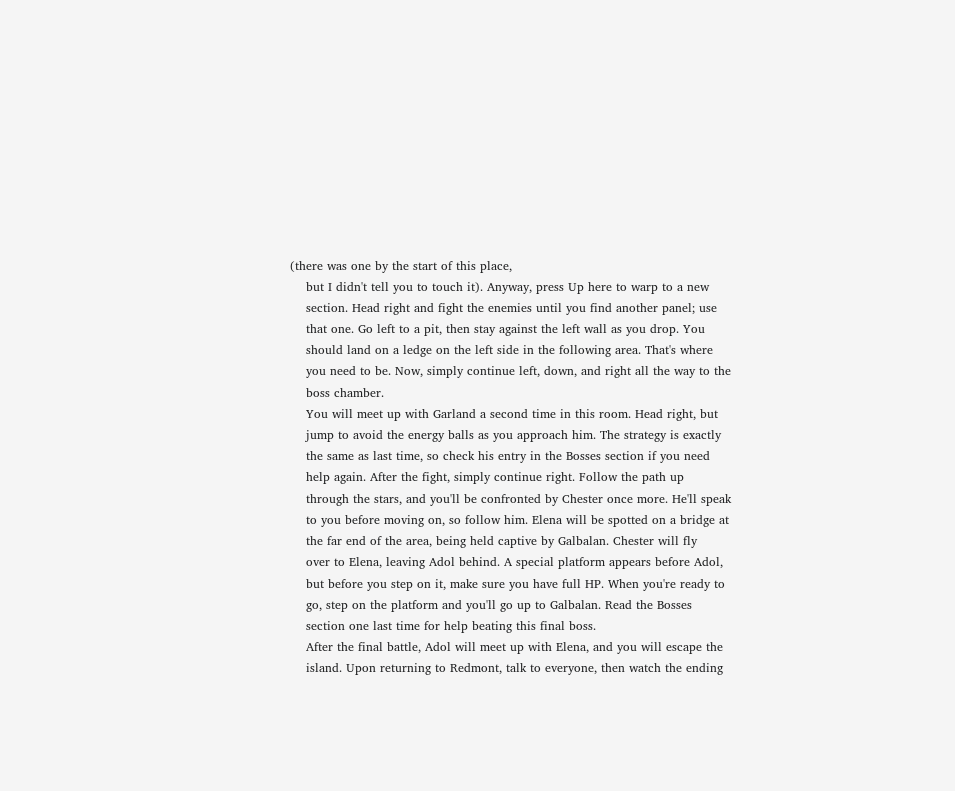(there was one by the start of this place,
    but I didn't tell you to touch it). Anyway, press Up here to warp to a new
    section. Head right and fight the enemies until you find another panel; use
    that one. Go left to a pit, then stay against the left wall as you drop. You
    should land on a ledge on the left side in the following area. That's where
    you need to be. Now, simply continue left, down, and right all the way to the
    boss chamber.
    You will meet up with Garland a second time in this room. Head right, but
    jump to avoid the energy balls as you approach him. The strategy is exactly
    the same as last time, so check his entry in the Bosses section if you need
    help again. After the fight, simply continue right. Follow the path up
    through the stars, and you'll be confronted by Chester once more. He'll speak
    to you before moving on, so follow him. Elena will be spotted on a bridge at
    the far end of the area, being held captive by Galbalan. Chester will fly
    over to Elena, leaving Adol behind. A special platform appears before Adol,
    but before you step on it, make sure you have full HP. When you're ready to
    go, step on the platform and you'll go up to Galbalan. Read the Bosses
    section one last time for help beating this final boss.
    After the final battle, Adol will meet up with Elena, and you will escape the
    island. Upon returning to Redmont, talk to everyone, then watch the ending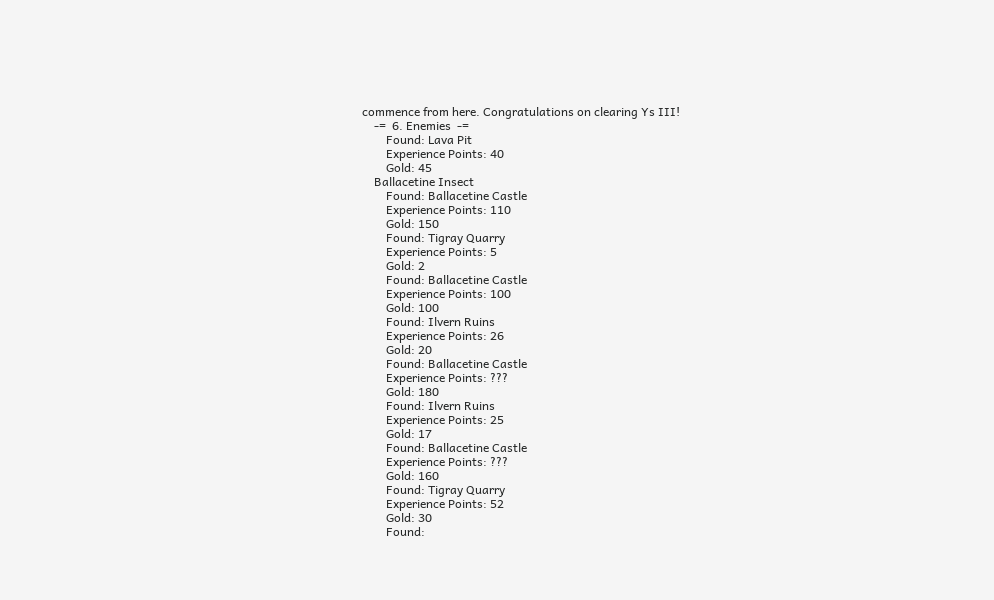commence from here. Congratulations on clearing Ys III!
    -=  6. Enemies  -=
        Found: Lava Pit
        Experience Points: 40
        Gold: 45
    Ballacetine Insect
        Found: Ballacetine Castle
        Experience Points: 110
        Gold: 150
        Found: Tigray Quarry
        Experience Points: 5
        Gold: 2
        Found: Ballacetine Castle
        Experience Points: 100
        Gold: 100
        Found: Ilvern Ruins
        Experience Points: 26
        Gold: 20
        Found: Ballacetine Castle
        Experience Points: ???
        Gold: 180
        Found: Ilvern Ruins
        Experience Points: 25
        Gold: 17
        Found: Ballacetine Castle
        Experience Points: ???
        Gold: 160
        Found: Tigray Quarry
        Experience Points: 52
        Gold: 30
        Found: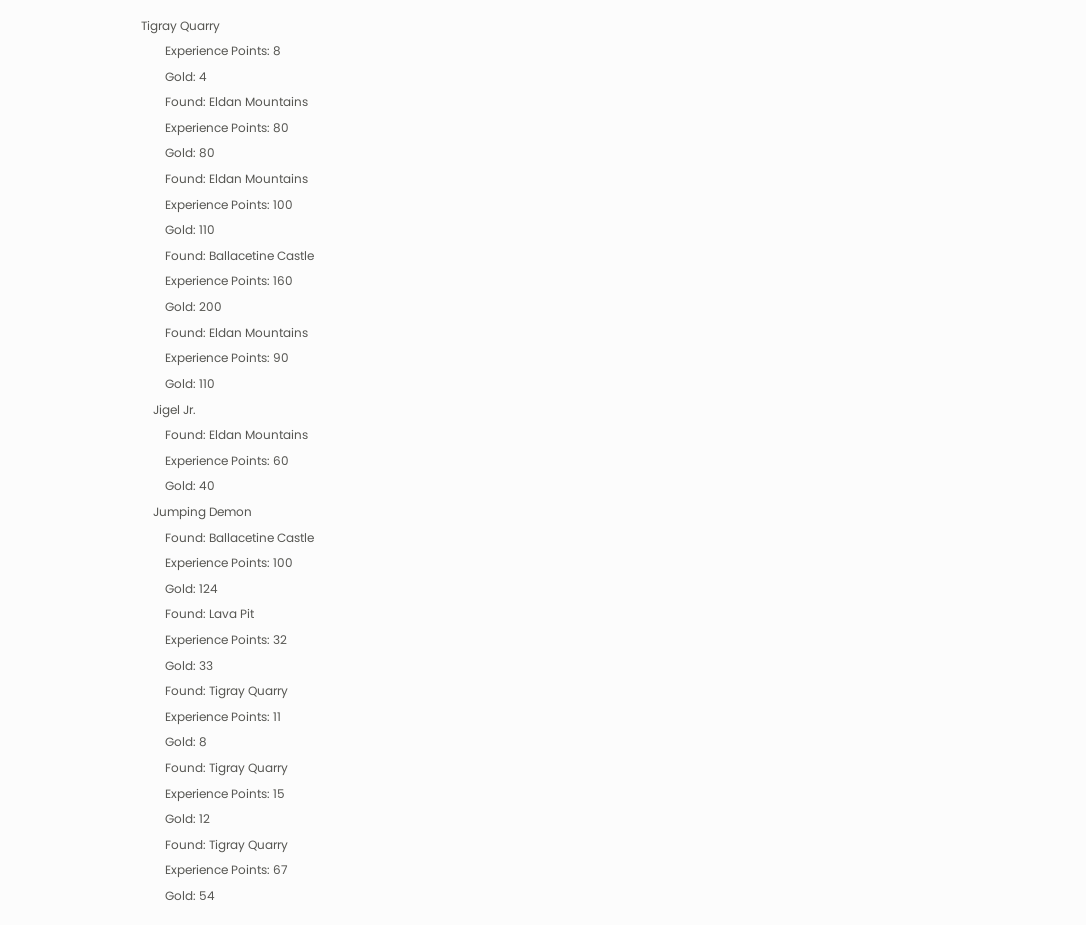Tigray Quarry
        Experience Points: 8
        Gold: 4
        Found: Eldan Mountains
        Experience Points: 80
        Gold: 80
        Found: Eldan Mountains
        Experience Points: 100
        Gold: 110
        Found: Ballacetine Castle
        Experience Points: 160
        Gold: 200
        Found: Eldan Mountains
        Experience Points: 90
        Gold: 110
    Jigel Jr.
        Found: Eldan Mountains
        Experience Points: 60
        Gold: 40
    Jumping Demon
        Found: Ballacetine Castle
        Experience Points: 100
        Gold: 124
        Found: Lava Pit
        Experience Points: 32
        Gold: 33
        Found: Tigray Quarry
        Experience Points: 11
        Gold: 8
        Found: Tigray Quarry
        Experience Points: 15
        Gold: 12
        Found: Tigray Quarry
        Experience Points: 67
        Gold: 54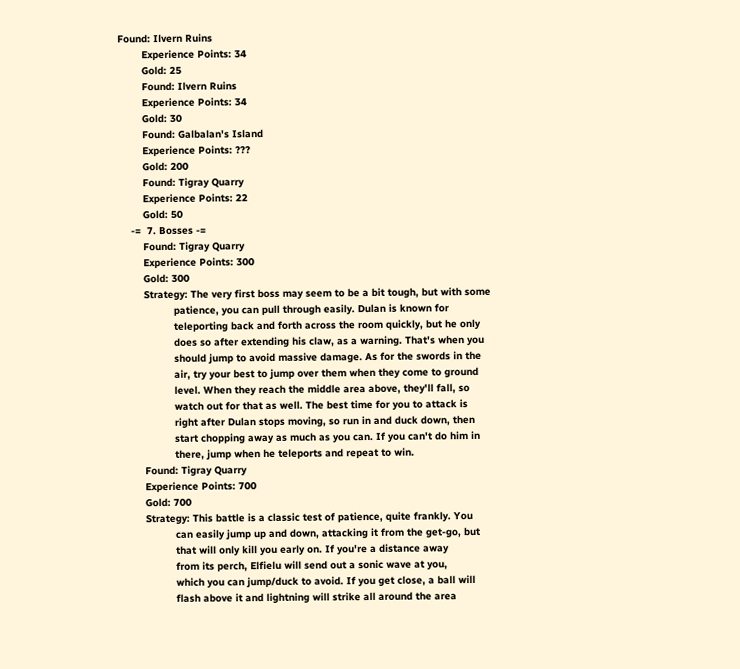Found: Ilvern Ruins
        Experience Points: 34
        Gold: 25
        Found: Ilvern Ruins
        Experience Points: 34
        Gold: 30
        Found: Galbalan's Island
        Experience Points: ???
        Gold: 200
        Found: Tigray Quarry
        Experience Points: 22
        Gold: 50
    -=  7. Bosses -=
        Found: Tigray Quarry
        Experience Points: 300
        Gold: 300
        Strategy: The very first boss may seem to be a bit tough, but with some
                  patience, you can pull through easily. Dulan is known for
                  teleporting back and forth across the room quickly, but he only
                  does so after extending his claw, as a warning. That's when you
                  should jump to avoid massive damage. As for the swords in the
                  air, try your best to jump over them when they come to ground
                  level. When they reach the middle area above, they'll fall, so
                  watch out for that as well. The best time for you to attack is
                  right after Dulan stops moving, so run in and duck down, then
                  start chopping away as much as you can. If you can't do him in
                  there, jump when he teleports and repeat to win.
        Found: Tigray Quarry
        Experience Points: 700
        Gold: 700
        Strategy: This battle is a classic test of patience, quite frankly. You
                  can easily jump up and down, attacking it from the get-go, but
                  that will only kill you early on. If you're a distance away
                  from its perch, Elfielu will send out a sonic wave at you,
                  which you can jump/duck to avoid. If you get close, a ball will
                  flash above it and lightning will strike all around the area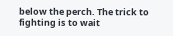below the perch. The trick to fighting is to wait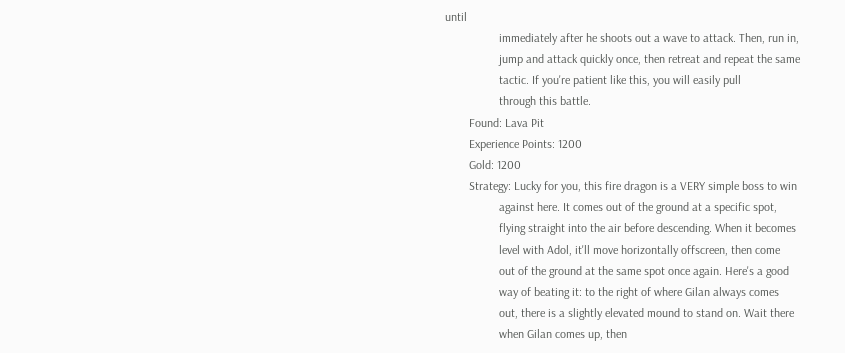until
                  immediately after he shoots out a wave to attack. Then, run in,
                  jump and attack quickly once, then retreat and repeat the same
                  tactic. If you're patient like this, you will easily pull
                  through this battle.
        Found: Lava Pit
        Experience Points: 1200
        Gold: 1200
        Strategy: Lucky for you, this fire dragon is a VERY simple boss to win
                  against here. It comes out of the ground at a specific spot,
                  flying straight into the air before descending. When it becomes
                  level with Adol, it'll move horizontally offscreen, then come
                  out of the ground at the same spot once again. Here's a good
                  way of beating it: to the right of where Gilan always comes
                  out, there is a slightly elevated mound to stand on. Wait there
                  when Gilan comes up, then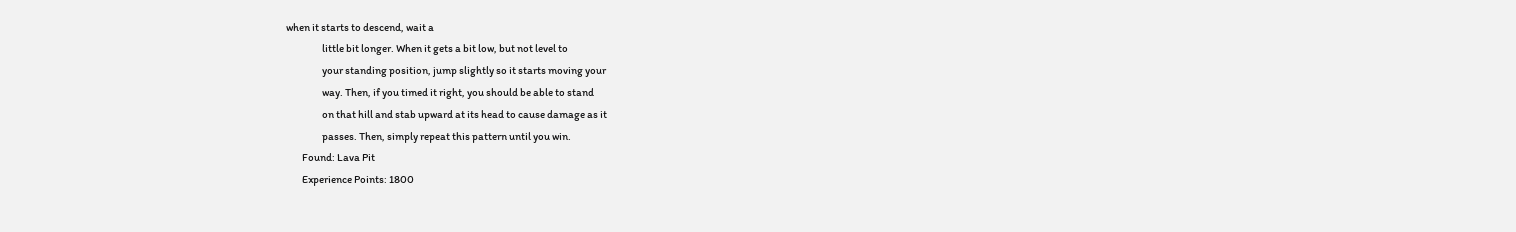when it starts to descend, wait a
                  little bit longer. When it gets a bit low, but not level to
                  your standing position, jump slightly so it starts moving your
                  way. Then, if you timed it right, you should be able to stand
                  on that hill and stab upward at its head to cause damage as it
                  passes. Then, simply repeat this pattern until you win.
        Found: Lava Pit
        Experience Points: 1800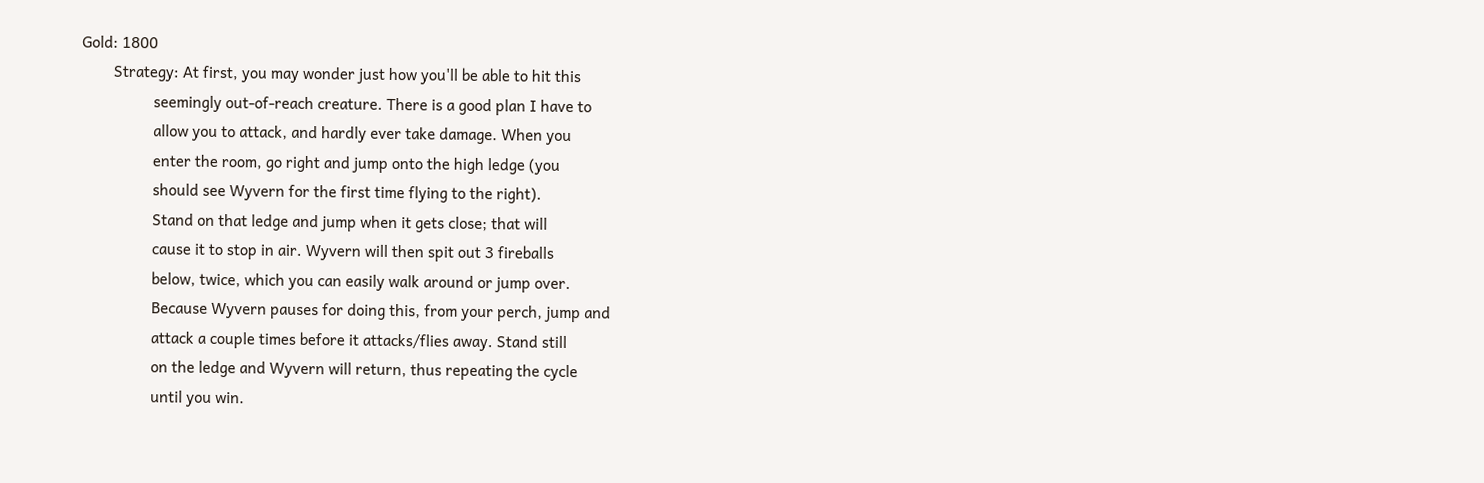Gold: 1800
        Strategy: At first, you may wonder just how you'll be able to hit this
                  seemingly out-of-reach creature. There is a good plan I have to
                  allow you to attack, and hardly ever take damage. When you
                  enter the room, go right and jump onto the high ledge (you
                  should see Wyvern for the first time flying to the right).
                  Stand on that ledge and jump when it gets close; that will
                  cause it to stop in air. Wyvern will then spit out 3 fireballs
                  below, twice, which you can easily walk around or jump over.
                  Because Wyvern pauses for doing this, from your perch, jump and
                  attack a couple times before it attacks/flies away. Stand still
                  on the ledge and Wyvern will return, thus repeating the cycle
                  until you win.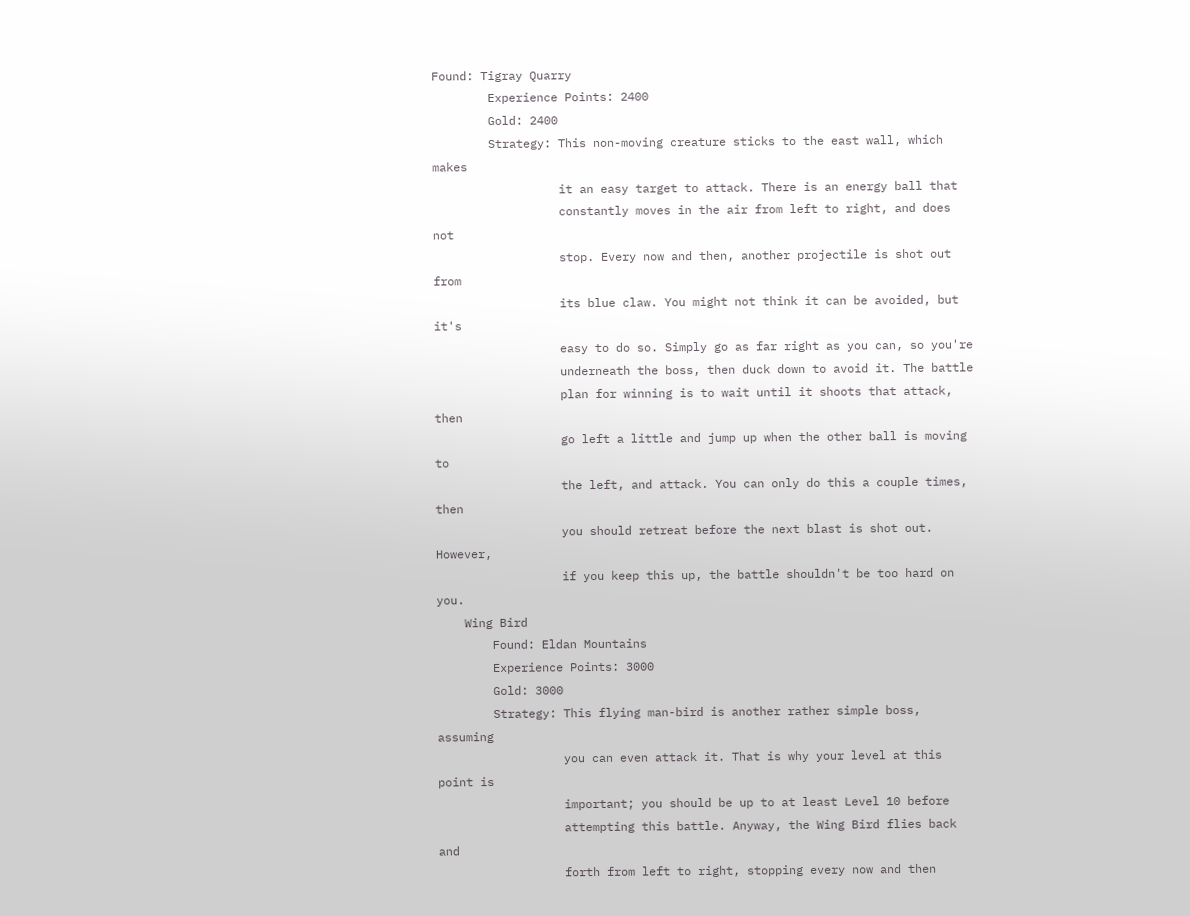Found: Tigray Quarry
        Experience Points: 2400
        Gold: 2400
        Strategy: This non-moving creature sticks to the east wall, which makes
                  it an easy target to attack. There is an energy ball that
                  constantly moves in the air from left to right, and does not
                  stop. Every now and then, another projectile is shot out from
                  its blue claw. You might not think it can be avoided, but it's
                  easy to do so. Simply go as far right as you can, so you're
                  underneath the boss, then duck down to avoid it. The battle
                  plan for winning is to wait until it shoots that attack, then
                  go left a little and jump up when the other ball is moving to
                  the left, and attack. You can only do this a couple times, then
                  you should retreat before the next blast is shot out. However,
                  if you keep this up, the battle shouldn't be too hard on you.
    Wing Bird
        Found: Eldan Mountains
        Experience Points: 3000
        Gold: 3000
        Strategy: This flying man-bird is another rather simple boss, assuming
                  you can even attack it. That is why your level at this point is
                  important; you should be up to at least Level 10 before
                  attempting this battle. Anyway, the Wing Bird flies back and
                  forth from left to right, stopping every now and then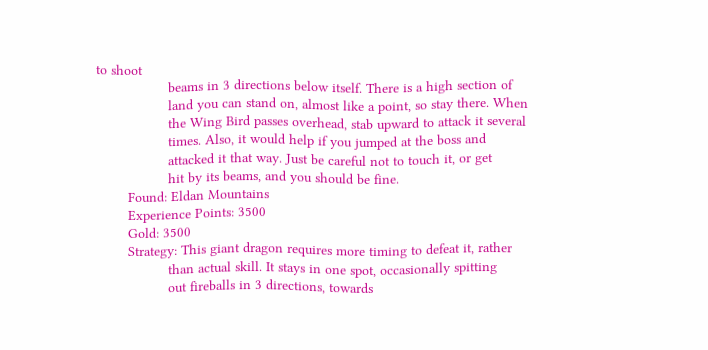to shoot
                  beams in 3 directions below itself. There is a high section of
                  land you can stand on, almost like a point, so stay there. When
                  the Wing Bird passes overhead, stab upward to attack it several
                  times. Also, it would help if you jumped at the boss and
                  attacked it that way. Just be careful not to touch it, or get
                  hit by its beams, and you should be fine.
        Found: Eldan Mountains
        Experience Points: 3500
        Gold: 3500
        Strategy: This giant dragon requires more timing to defeat it, rather
                  than actual skill. It stays in one spot, occasionally spitting
                  out fireballs in 3 directions, towards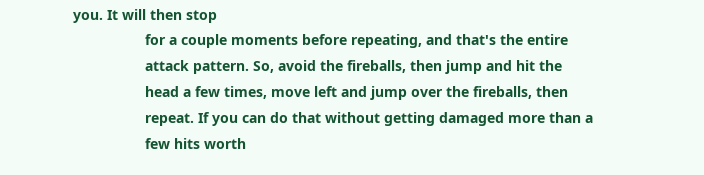you. It will then stop
                  for a couple moments before repeating, and that's the entire
                  attack pattern. So, avoid the fireballs, then jump and hit the
                  head a few times, move left and jump over the fireballs, then
                  repeat. If you can do that without getting damaged more than a
                  few hits worth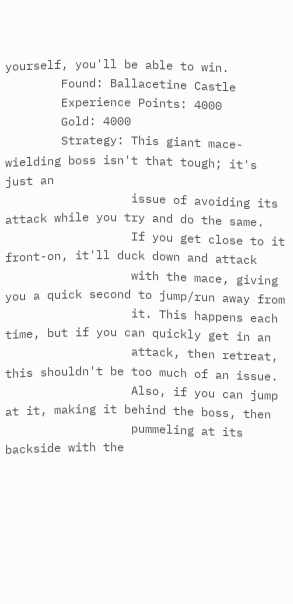yourself, you'll be able to win.
        Found: Ballacetine Castle
        Experience Points: 4000
        Gold: 4000
        Strategy: This giant mace-wielding boss isn't that tough; it's just an
                  issue of avoiding its attack while you try and do the same.
                  If you get close to it front-on, it'll duck down and attack
                  with the mace, giving you a quick second to jump/run away from
                  it. This happens each time, but if you can quickly get in an
                  attack, then retreat, this shouldn't be too much of an issue.
                  Also, if you can jump at it, making it behind the boss, then
                  pummeling at its backside with the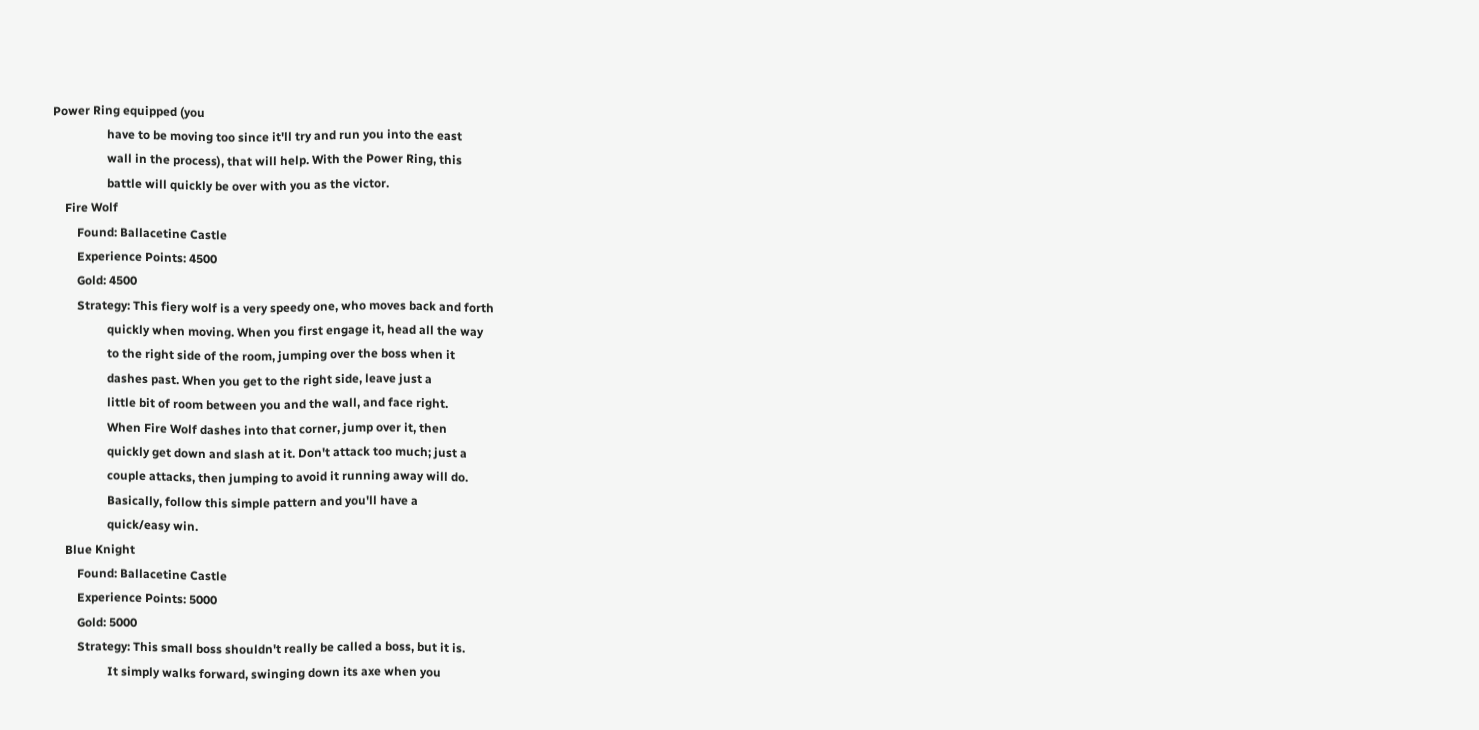Power Ring equipped (you
                  have to be moving too since it'll try and run you into the east
                  wall in the process), that will help. With the Power Ring, this
                  battle will quickly be over with you as the victor.
    Fire Wolf
        Found: Ballacetine Castle
        Experience Points: 4500
        Gold: 4500
        Strategy: This fiery wolf is a very speedy one, who moves back and forth
                  quickly when moving. When you first engage it, head all the way
                  to the right side of the room, jumping over the boss when it
                  dashes past. When you get to the right side, leave just a
                  little bit of room between you and the wall, and face right.
                  When Fire Wolf dashes into that corner, jump over it, then
                  quickly get down and slash at it. Don't attack too much; just a
                  couple attacks, then jumping to avoid it running away will do.
                  Basically, follow this simple pattern and you'll have a
                  quick/easy win.
    Blue Knight
        Found: Ballacetine Castle
        Experience Points: 5000
        Gold: 5000
        Strategy: This small boss shouldn't really be called a boss, but it is.
                  It simply walks forward, swinging down its axe when you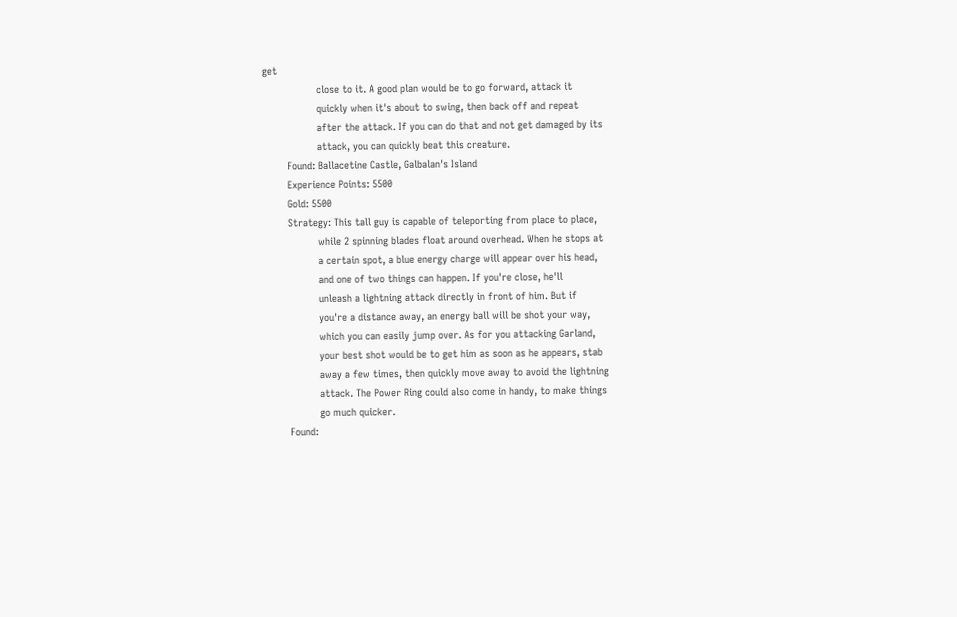get
                  close to it. A good plan would be to go forward, attack it
                  quickly when it's about to swing, then back off and repeat
                  after the attack. If you can do that and not get damaged by its
                  attack, you can quickly beat this creature.
        Found: Ballacetine Castle, Galbalan's Island
        Experience Points: 5500
        Gold: 5500
        Strategy: This tall guy is capable of teleporting from place to place,
                  while 2 spinning blades float around overhead. When he stops at
                  a certain spot, a blue energy charge will appear over his head,
                  and one of two things can happen. If you're close, he'll
                  unleash a lightning attack directly in front of him. But if
                  you're a distance away, an energy ball will be shot your way,
                  which you can easily jump over. As for you attacking Garland,
                  your best shot would be to get him as soon as he appears, stab
                  away a few times, then quickly move away to avoid the lightning
                  attack. The Power Ring could also come in handy, to make things
                  go much quicker.
        Found: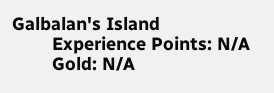Galbalan's Island
        Experience Points: N/A
        Gold: N/A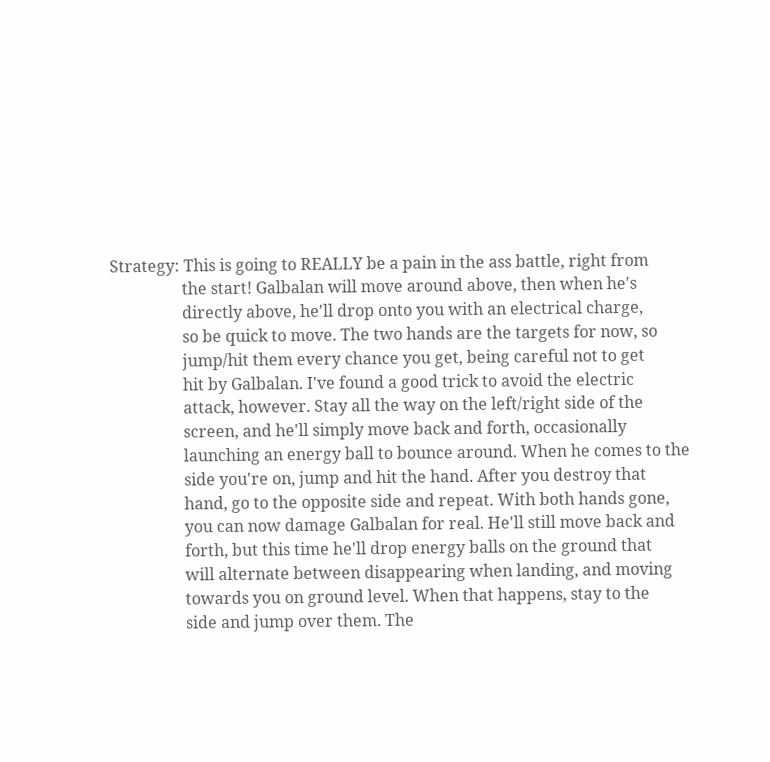Strategy: This is going to REALLY be a pain in the ass battle, right from
                  the start! Galbalan will move around above, then when he's
                  directly above, he'll drop onto you with an electrical charge,
                  so be quick to move. The two hands are the targets for now, so
                  jump/hit them every chance you get, being careful not to get
                  hit by Galbalan. I've found a good trick to avoid the electric
                  attack, however. Stay all the way on the left/right side of the
                  screen, and he'll simply move back and forth, occasionally
                  launching an energy ball to bounce around. When he comes to the
                  side you're on, jump and hit the hand. After you destroy that
                  hand, go to the opposite side and repeat. With both hands gone,
                  you can now damage Galbalan for real. He'll still move back and
                  forth, but this time he'll drop energy balls on the ground that
                  will alternate between disappearing when landing, and moving
                  towards you on ground level. When that happens, stay to the
                  side and jump over them. The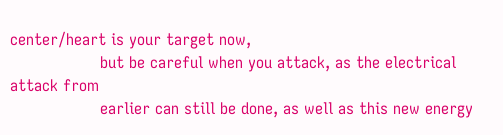center/heart is your target now,
                  but be careful when you attack, as the electrical attack from
                  earlier can still be done, as well as this new energy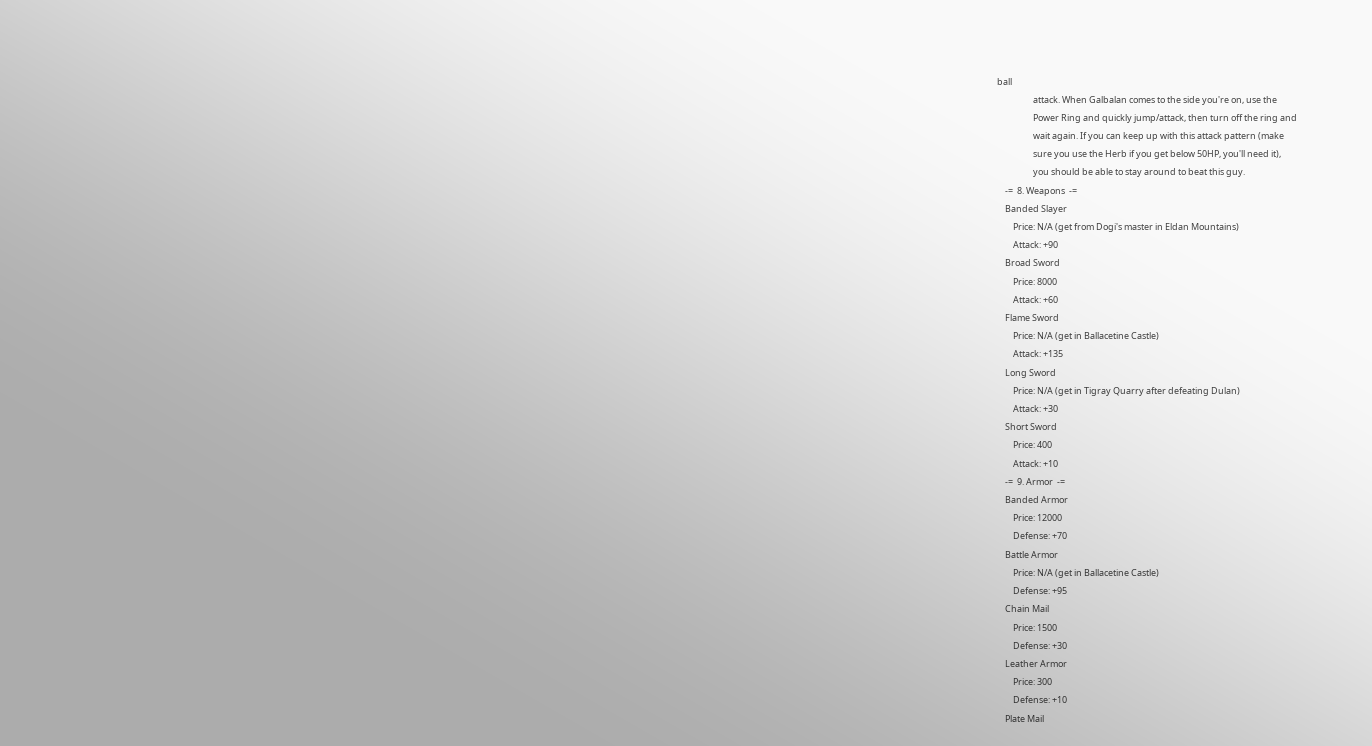ball
                  attack. When Galbalan comes to the side you're on, use the
                  Power Ring and quickly jump/attack, then turn off the ring and
                  wait again. If you can keep up with this attack pattern (make
                  sure you use the Herb if you get below 50HP, you'll need it),
                  you should be able to stay around to beat this guy.
    -=  8. Weapons  -=
    Banded Slayer
        Price: N/A (get from Dogi's master in Eldan Mountains)
        Attack: +90
    Broad Sword
        Price: 8000
        Attack: +60
    Flame Sword
        Price: N/A (get in Ballacetine Castle)
        Attack: +135
    Long Sword
        Price: N/A (get in Tigray Quarry after defeating Dulan)
        Attack: +30
    Short Sword
        Price: 400
        Attack: +10
    -=  9. Armor  -=
    Banded Armor
        Price: 12000
        Defense: +70
    Battle Armor
        Price: N/A (get in Ballacetine Castle)
        Defense: +95
    Chain Mail
        Price: 1500
        Defense: +30
    Leather Armor
        Price: 300
        Defense: +10
    Plate Mail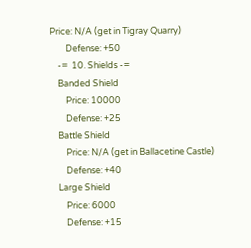Price: N/A (get in Tigray Quarry)
        Defense: +50
    -=  10. Shields -=
    Banded Shield
        Price: 10000
        Defense: +25
    Battle Shield
        Price: N/A (get in Ballacetine Castle)
        Defense: +40
    Large Shield
        Price: 6000
        Defense: +15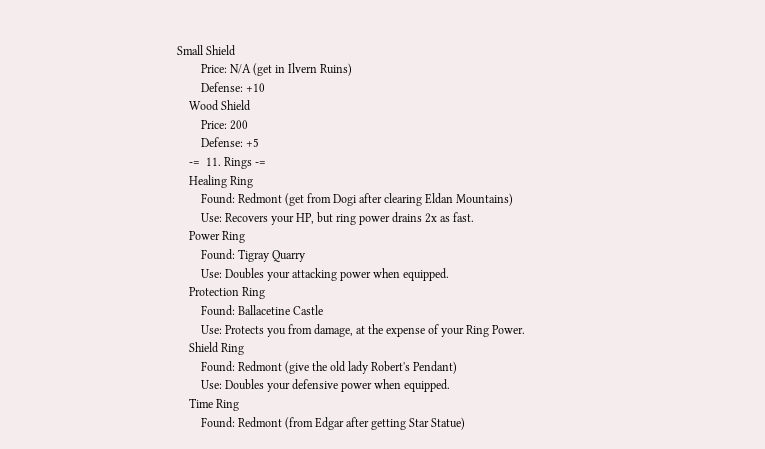Small Shield
        Price: N/A (get in Ilvern Ruins)
        Defense: +10
    Wood Shield
        Price: 200
        Defense: +5
    -=  11. Rings -=
    Healing Ring
        Found: Redmont (get from Dogi after clearing Eldan Mountains)
        Use: Recovers your HP, but ring power drains 2x as fast.
    Power Ring
        Found: Tigray Quarry
        Use: Doubles your attacking power when equipped.
    Protection Ring
        Found: Ballacetine Castle
        Use: Protects you from damage, at the expense of your Ring Power.
    Shield Ring
        Found: Redmont (give the old lady Robert's Pendant)
        Use: Doubles your defensive power when equipped.
    Time Ring
        Found: Redmont (from Edgar after getting Star Statue)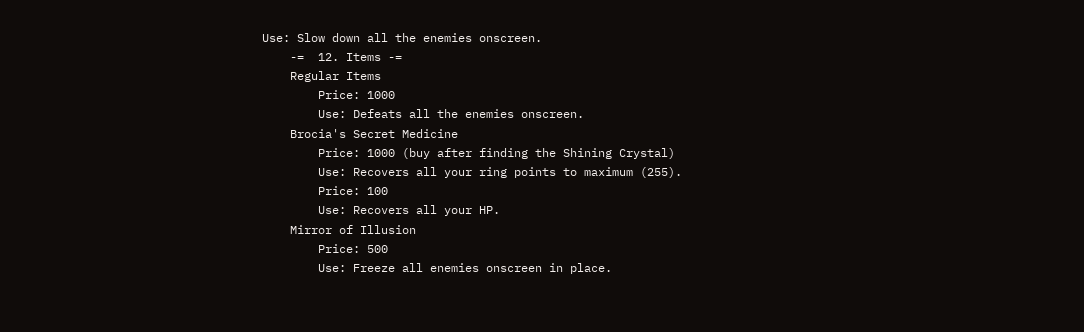Use: Slow down all the enemies onscreen.
    -=  12. Items -=
    Regular Items
        Price: 1000
        Use: Defeats all the enemies onscreen.
    Brocia's Secret Medicine
        Price: 1000 (buy after finding the Shining Crystal)
        Use: Recovers all your ring points to maximum (255).
        Price: 100
        Use: Recovers all your HP.
    Mirror of Illusion
        Price: 500
        Use: Freeze all enemies onscreen in place.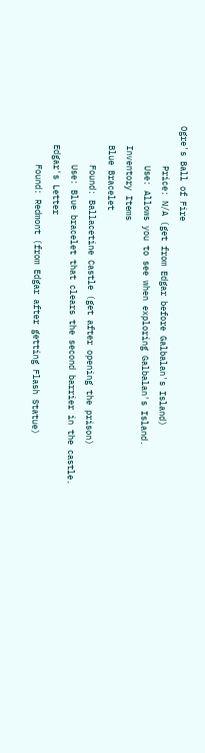Ogre's Ball of Fire
        Price: N/A (get from Edgar before Galbalan's Island)
        Use: Allows you to see when exploring Galbalan's Island.
    Inventory Items
    Blue Bracelet
        Found: Ballacetine Castle (get after opening the prison)
        Use: Blue bracelet that clears the second barrier in the castle.
    Edgar's Letter
        Found: Redmont (from Edgar after getting Flash Statue)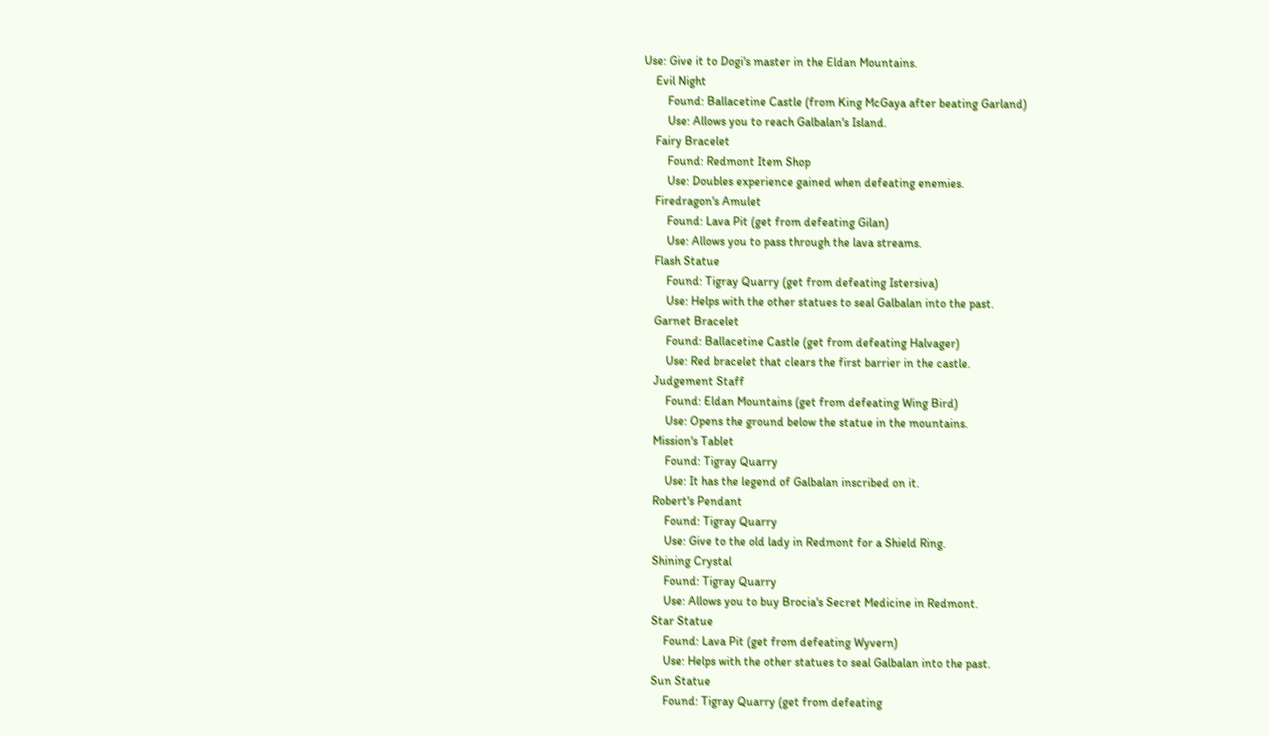Use: Give it to Dogi's master in the Eldan Mountains.
    Evil Night
        Found: Ballacetine Castle (from King McGaya after beating Garland)
        Use: Allows you to reach Galbalan's Island.
    Fairy Bracelet
        Found: Redmont Item Shop
        Use: Doubles experience gained when defeating enemies.
    Firedragon's Amulet
        Found: Lava Pit (get from defeating Gilan)
        Use: Allows you to pass through the lava streams.
    Flash Statue
        Found: Tigray Quarry (get from defeating Istersiva)
        Use: Helps with the other statues to seal Galbalan into the past.
    Garnet Bracelet
        Found: Ballacetine Castle (get from defeating Halvager)
        Use: Red bracelet that clears the first barrier in the castle.
    Judgement Staff
        Found: Eldan Mountains (get from defeating Wing Bird)
        Use: Opens the ground below the statue in the mountains.
    Mission's Tablet
        Found: Tigray Quarry
        Use: It has the legend of Galbalan inscribed on it.
    Robert's Pendant
        Found: Tigray Quarry
        Use: Give to the old lady in Redmont for a Shield Ring.
    Shining Crystal
        Found: Tigray Quarry
        Use: Allows you to buy Brocia's Secret Medicine in Redmont.
    Star Statue
        Found: Lava Pit (get from defeating Wyvern)
        Use: Helps with the other statues to seal Galbalan into the past.
    Sun Statue
        Found: Tigray Quarry (get from defeating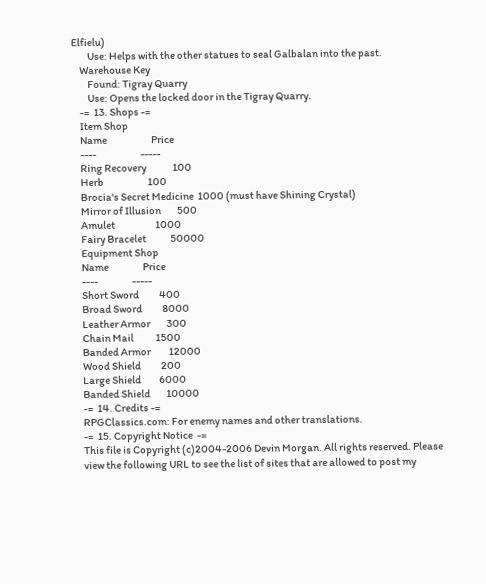Elfielu)
        Use: Helps with the other statues to seal Galbalan into the past.
    Warehouse Key
        Found: Tigray Quarry
        Use: Opens the locked door in the Tigray Quarry.
    -=  13. Shops -=
    Item Shop
    Name                      Price
    ----                      -----
    Ring Recovery             100
    Herb                      100
    Brocia's Secret Medicine  1000 (must have Shining Crystal)
    Mirror of Illusion        500
    Amulet                    1000
    Fairy Bracelet            50000
    Equipment Shop
    Name                 Price
    ----                 -----
    Short Sword          400
    Broad Sword          8000
    Leather Armor        300
    Chain Mail           1500
    Banded Armor         12000
    Wood Shield          200
    Large Shield         6000
    Banded Shield        10000
    -=  14. Credits -=
    RPGClassics.com: For enemy names and other translations.
    -=  15. Copyright Notice  -=
    This file is Copyright (c)2004-2006 Devin Morgan. All rights reserved. Please
    view the following URL to see the list of sites that are allowed to post my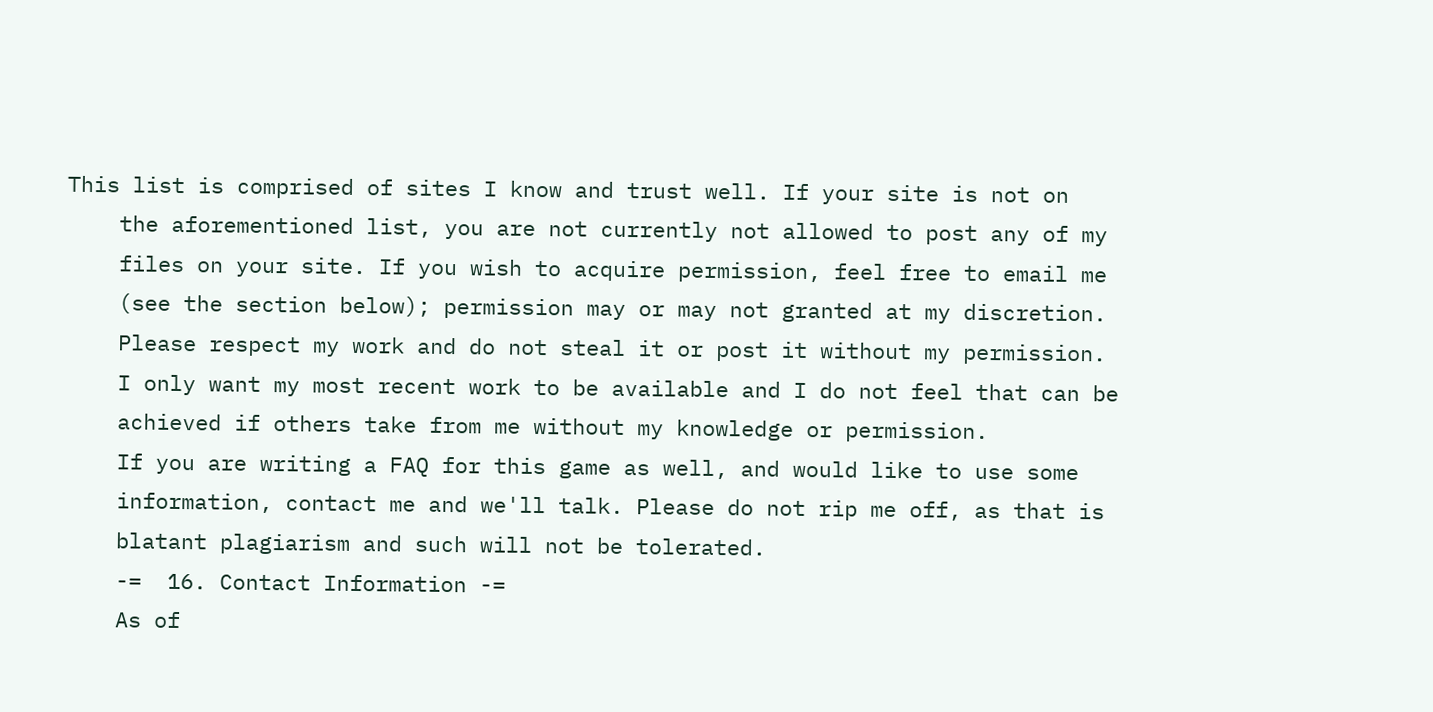This list is comprised of sites I know and trust well. If your site is not on
    the aforementioned list, you are not currently not allowed to post any of my
    files on your site. If you wish to acquire permission, feel free to email me
    (see the section below); permission may or may not granted at my discretion.
    Please respect my work and do not steal it or post it without my permission.
    I only want my most recent work to be available and I do not feel that can be
    achieved if others take from me without my knowledge or permission.
    If you are writing a FAQ for this game as well, and would like to use some
    information, contact me and we'll talk. Please do not rip me off, as that is
    blatant plagiarism and such will not be tolerated.
    -=  16. Contact Information -=
    As of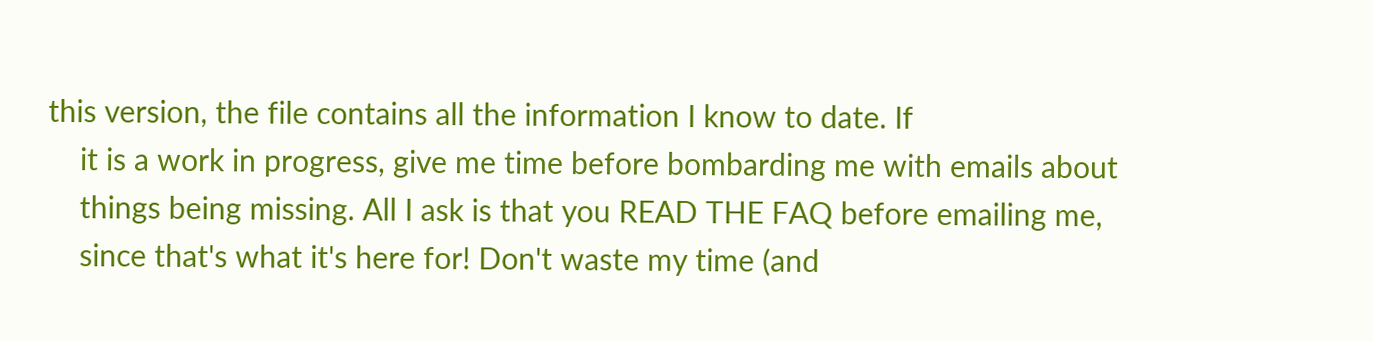this version, the file contains all the information I know to date. If
    it is a work in progress, give me time before bombarding me with emails about
    things being missing. All I ask is that you READ THE FAQ before emailing me,
    since that's what it's here for! Don't waste my time (and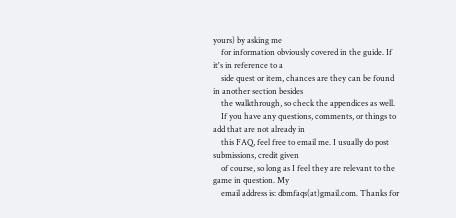yours) by asking me
    for information obviously covered in the guide. If it's in reference to a
    side quest or item, chances are they can be found in another section besides
    the walkthrough, so check the appendices as well.
    If you have any questions, comments, or things to add that are not already in
    this FAQ, feel free to email me. I usually do post submissions, credit given
    of course, so long as I feel they are relevant to the game in question. My
    email address is: dbmfaqs(at)gmail.com. Thanks for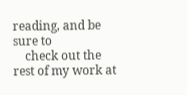reading, and be sure to
    check out the rest of my work at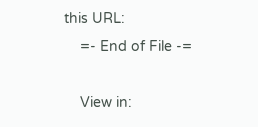this URL:
    =- End of File -=

    View in: